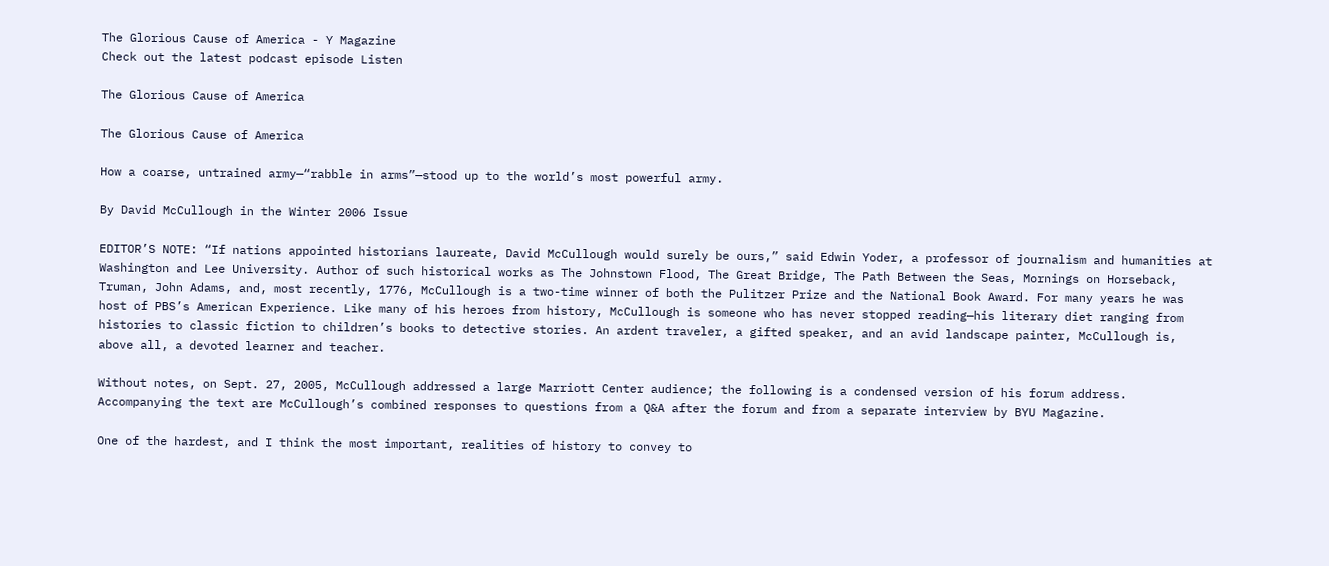The Glorious Cause of America - Y Magazine
Check out the latest podcast episode Listen

The Glorious Cause of America

The Glorious Cause of America

How a coarse, untrained army—“rabble in arms”—stood up to the world’s most powerful army.

By David McCullough in the Winter 2006 Issue

EDITOR’S NOTE: “If nations appointed historians laureate, David McCullough would surely be ours,” said Edwin Yoder, a professor of journalism and humanities at Washington and Lee University. Author of such historical works as The Johnstown Flood, The Great Bridge, The Path Between the Seas, Mornings on Horseback, Truman, John Adams, and, most recently, 1776, McCullough is a two-time winner of both the Pulitzer Prize and the National Book Award. For many years he was host of PBS’s American Experience. Like many of his heroes from history, McCullough is someone who has never stopped reading—his literary diet ranging from histories to classic fiction to children’s books to detective stories. An ardent traveler, a gifted speaker, and an avid landscape painter, McCullough is, above all, a devoted learner and teacher.

Without notes, on Sept. 27, 2005, McCullough addressed a large Marriott Center audience; the following is a condensed version of his forum address. Accompanying the text are McCullough’s combined responses to questions from a Q&A after the forum and from a separate interview by BYU Magazine.

One of the hardest, and I think the most important, realities of history to convey to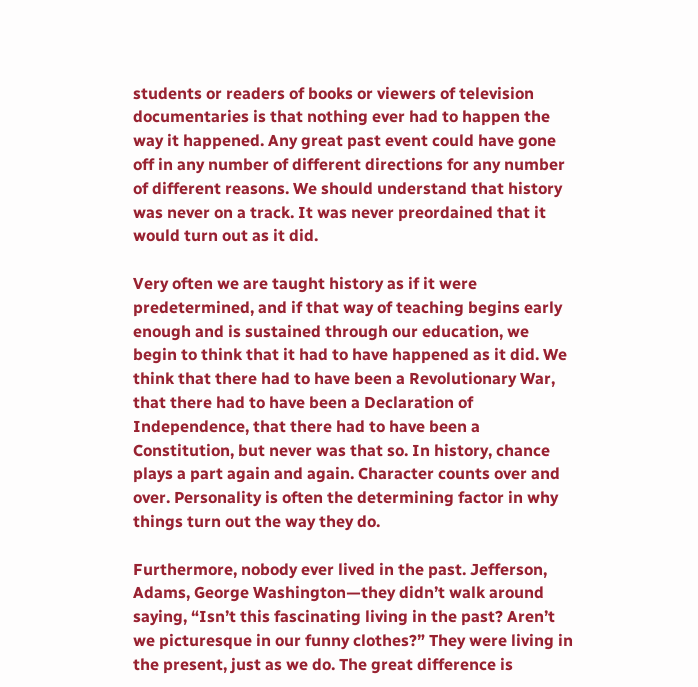students or readers of books or viewers of television documentaries is that nothing ever had to happen the way it happened. Any great past event could have gone off in any number of different directions for any number of different reasons. We should understand that history was never on a track. It was never preordained that it would turn out as it did.

Very often we are taught history as if it were predetermined, and if that way of teaching begins early enough and is sustained through our education, we begin to think that it had to have happened as it did. We think that there had to have been a Revolutionary War, that there had to have been a Declaration of Independence, that there had to have been a Constitution, but never was that so. In history, chance plays a part again and again. Character counts over and over. Personality is often the determining factor in why things turn out the way they do.

Furthermore, nobody ever lived in the past. Jefferson, Adams, George Washington—they didn’t walk around saying, “Isn’t this fascinating living in the past? Aren’t we picturesque in our funny clothes?” They were living in the present, just as we do. The great difference is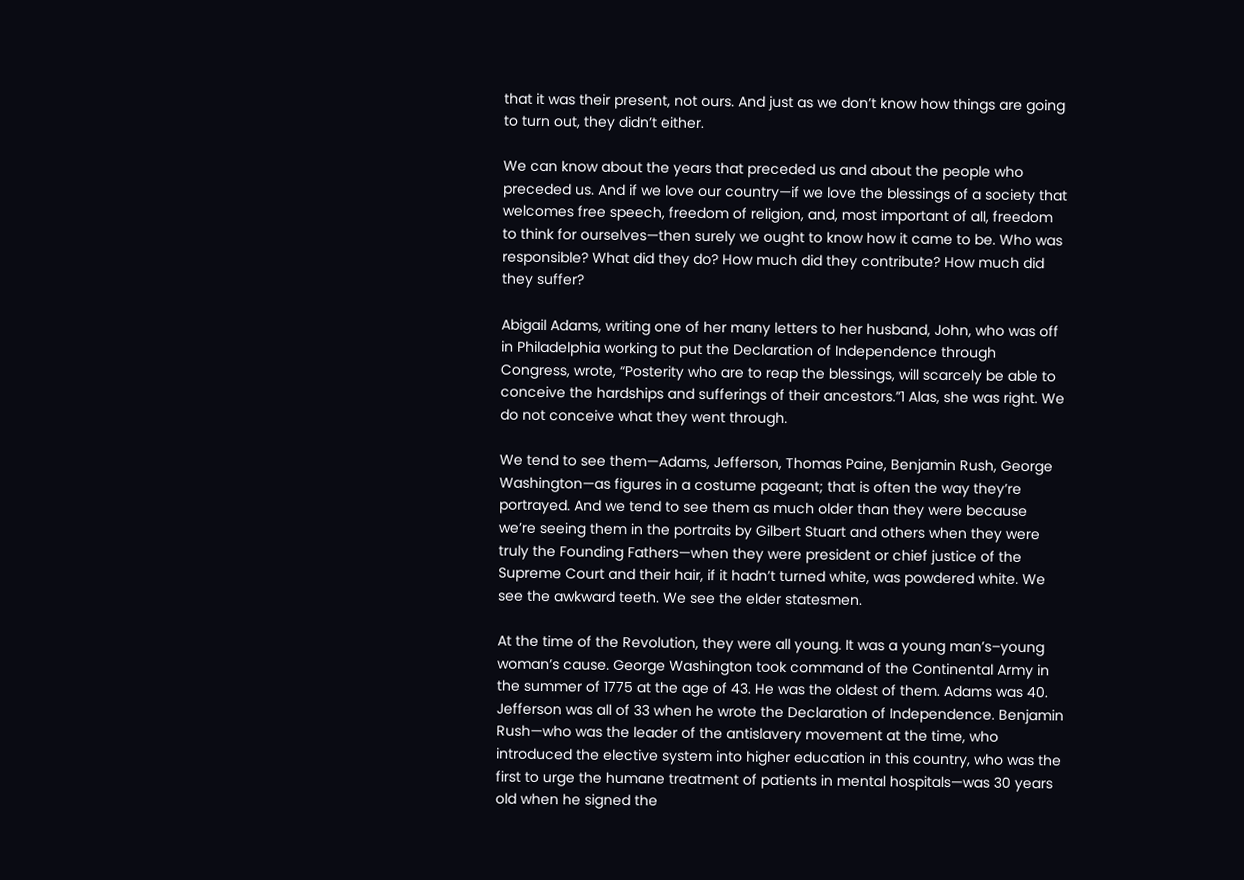that it was their present, not ours. And just as we don’t know how things are going to turn out, they didn’t either.

We can know about the years that preceded us and about the people who preceded us. And if we love our country—if we love the blessings of a society that welcomes free speech, freedom of religion, and, most important of all, freedom to think for ourselves—then surely we ought to know how it came to be. Who was responsible? What did they do? How much did they contribute? How much did they suffer?

Abigail Adams, writing one of her many letters to her husband, John, who was off in Philadelphia working to put the Declaration of Independence through Congress, wrote, “Posterity who are to reap the blessings, will scarcely be able to conceive the hardships and sufferings of their ancestors.”1 Alas, she was right. We do not conceive what they went through.

We tend to see them—Adams, Jefferson, Thomas Paine, Benjamin Rush, George Washington—as figures in a costume pageant; that is often the way they’re portrayed. And we tend to see them as much older than they were because we’re seeing them in the portraits by Gilbert Stuart and others when they were truly the Founding Fathers—when they were president or chief justice of the Supreme Court and their hair, if it hadn’t turned white, was powdered white. We see the awkward teeth. We see the elder statesmen.

At the time of the Revolution, they were all young. It was a young man’s–young woman’s cause. George Washington took command of the Continental Army in the summer of 1775 at the age of 43. He was the oldest of them. Adams was 40. Jefferson was all of 33 when he wrote the Declaration of Independence. Benjamin Rush—who was the leader of the antislavery movement at the time, who introduced the elective system into higher education in this country, who was the first to urge the humane treatment of patients in mental hospitals—was 30 years old when he signed the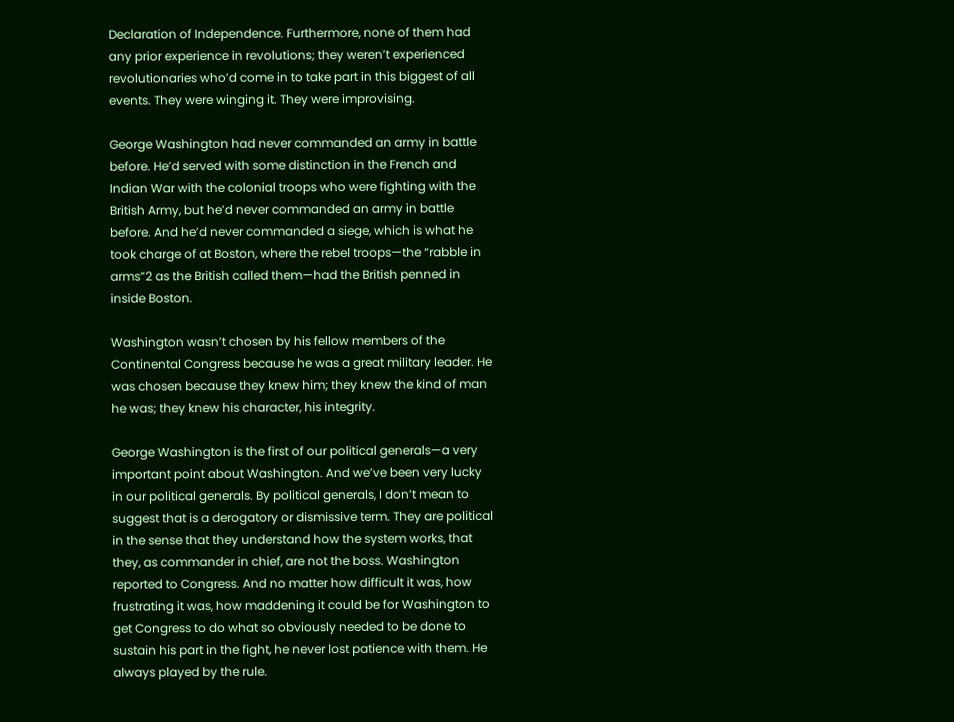Declaration of Independence. Furthermore, none of them had any prior experience in revolutions; they weren’t experienced revolutionaries who’d come in to take part in this biggest of all events. They were winging it. They were improvising.

George Washington had never commanded an army in battle before. He’d served with some distinction in the French and Indian War with the colonial troops who were fighting with the British Army, but he’d never commanded an army in battle before. And he’d never commanded a siege, which is what he took charge of at Boston, where the rebel troops—the “rabble in arms”2 as the British called them—had the British penned in inside Boston.

Washington wasn’t chosen by his fellow members of the Continental Congress because he was a great military leader. He was chosen because they knew him; they knew the kind of man he was; they knew his character, his integrity.

George Washington is the first of our political generals—a very important point about Washington. And we’ve been very lucky in our political generals. By political generals, I don’t mean to suggest that is a derogatory or dismissive term. They are political in the sense that they understand how the system works, that they, as commander in chief, are not the boss. Washington reported to Congress. And no matter how difficult it was, how frustrating it was, how maddening it could be for Washington to get Congress to do what so obviously needed to be done to sustain his part in the fight, he never lost patience with them. He always played by the rule.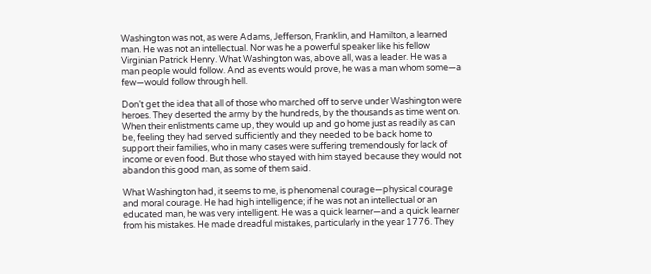Washington was not, as were Adams, Jefferson, Franklin, and Hamilton, a learned man. He was not an intellectual. Nor was he a powerful speaker like his fellow Virginian Patrick Henry. What Washington was, above all, was a leader. He was a man people would follow. And as events would prove, he was a man whom some—a few—would follow through hell.

Don’t get the idea that all of those who marched off to serve under Washington were heroes. They deserted the army by the hundreds, by the thousands as time went on. When their enlistments came up, they would up and go home just as readily as can be, feeling they had served sufficiently and they needed to be back home to support their families, who in many cases were suffering tremendously for lack of income or even food. But those who stayed with him stayed because they would not abandon this good man, as some of them said.

What Washington had, it seems to me, is phenomenal courage—physical courage and moral courage. He had high intelligence; if he was not an intellectual or an educated man, he was very intelligent. He was a quick learner—and a quick learner from his mistakes. He made dreadful mistakes, particularly in the year 1776. They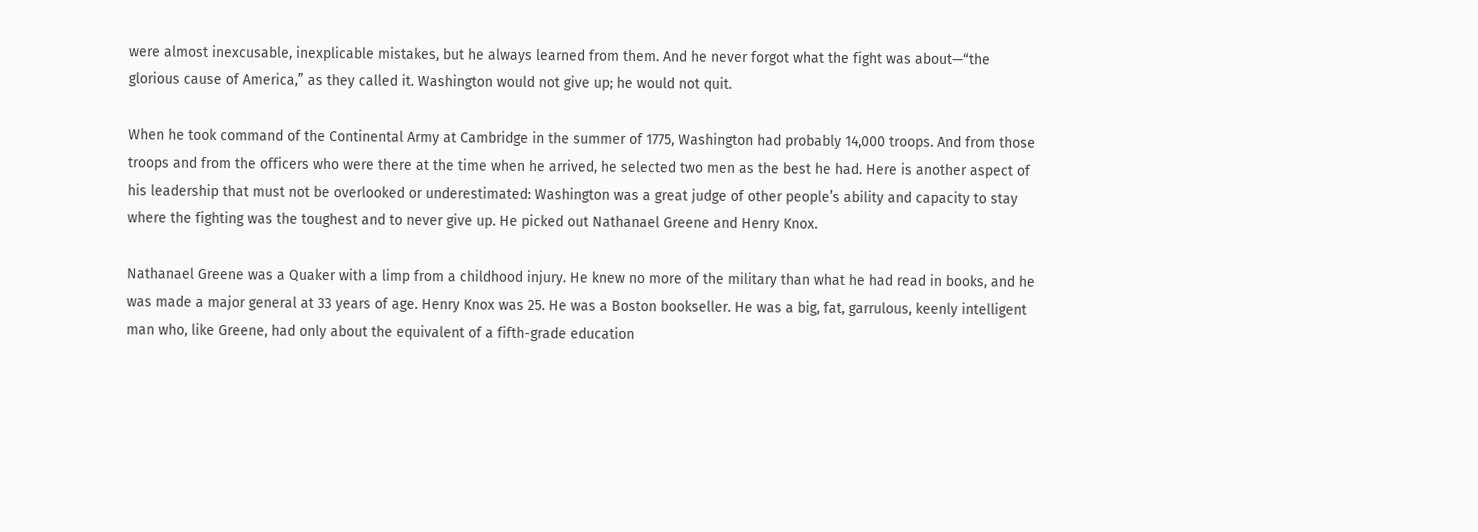were almost inexcusable, inexplicable mistakes, but he always learned from them. And he never forgot what the fight was about—“the glorious cause of America,” as they called it. Washington would not give up; he would not quit.

When he took command of the Continental Army at Cambridge in the summer of 1775, Washington had probably 14,000 troops. And from those troops and from the officers who were there at the time when he arrived, he selected two men as the best he had. Here is another aspect of his leadership that must not be overlooked or underestimated: Washington was a great judge of other people’s ability and capacity to stay where the fighting was the toughest and to never give up. He picked out Nathanael Greene and Henry Knox.

Nathanael Greene was a Quaker with a limp from a childhood injury. He knew no more of the military than what he had read in books, and he was made a major general at 33 years of age. Henry Knox was 25. He was a Boston bookseller. He was a big, fat, garrulous, keenly intelligent man who, like Greene, had only about the equivalent of a fifth-grade education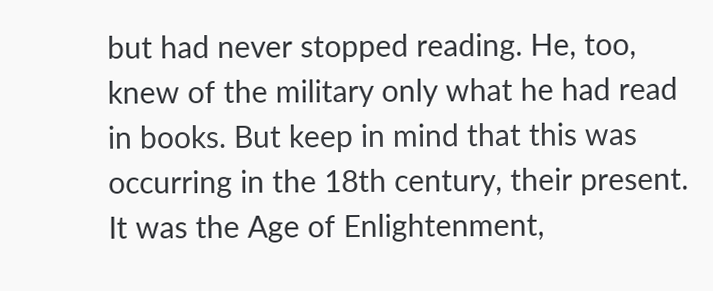but had never stopped reading. He, too, knew of the military only what he had read in books. But keep in mind that this was occurring in the 18th century, their present. It was the Age of Enlightenment,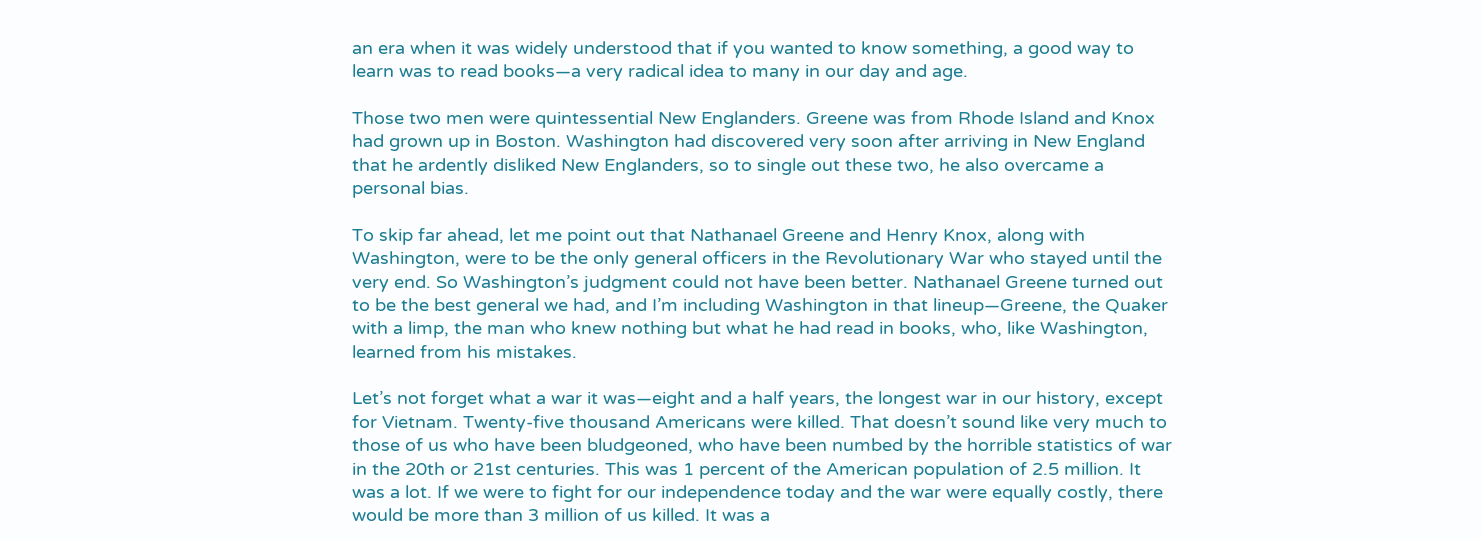an era when it was widely understood that if you wanted to know something, a good way to learn was to read books—a very radical idea to many in our day and age.

Those two men were quintessential New Englanders. Greene was from Rhode Island and Knox had grown up in Boston. Washington had discovered very soon after arriving in New England that he ardently disliked New Englanders, so to single out these two, he also overcame a personal bias.

To skip far ahead, let me point out that Nathanael Greene and Henry Knox, along with Washington, were to be the only general officers in the Revolutionary War who stayed until the very end. So Washington’s judgment could not have been better. Nathanael Greene turned out to be the best general we had, and I’m including Washington in that lineup—Greene, the Quaker with a limp, the man who knew nothing but what he had read in books, who, like Washington, learned from his mistakes.

Let’s not forget what a war it was—eight and a half years, the longest war in our history, except for Vietnam. Twenty-five thousand Americans were killed. That doesn’t sound like very much to those of us who have been bludgeoned, who have been numbed by the horrible statistics of war in the 20th or 21st centuries. This was 1 percent of the American population of 2.5 million. It was a lot. If we were to fight for our independence today and the war were equally costly, there would be more than 3 million of us killed. It was a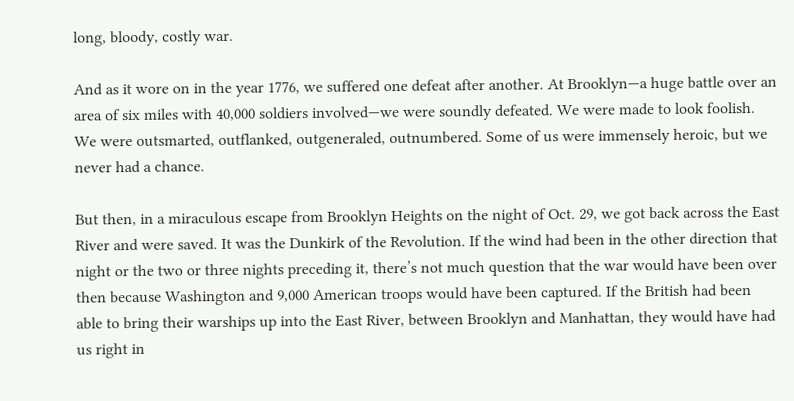long, bloody, costly war.

And as it wore on in the year 1776, we suffered one defeat after another. At Brooklyn—a huge battle over an area of six miles with 40,000 soldiers involved—we were soundly defeated. We were made to look foolish. We were outsmarted, outflanked, outgeneraled, outnumbered. Some of us were immensely heroic, but we never had a chance.

But then, in a miraculous escape from Brooklyn Heights on the night of Oct. 29, we got back across the East River and were saved. It was the Dunkirk of the Revolution. If the wind had been in the other direction that night or the two or three nights preceding it, there’s not much question that the war would have been over then because Washington and 9,000 American troops would have been captured. If the British had been able to bring their warships up into the East River, between Brooklyn and Manhattan, they would have had us right in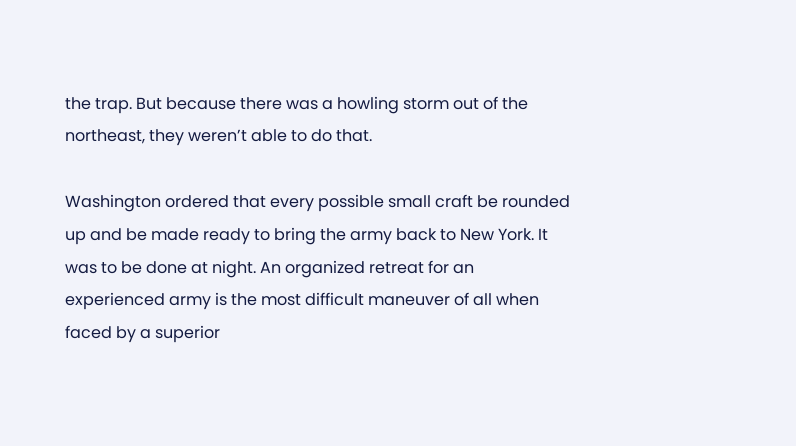the trap. But because there was a howling storm out of the northeast, they weren’t able to do that.

Washington ordered that every possible small craft be rounded up and be made ready to bring the army back to New York. It was to be done at night. An organized retreat for an experienced army is the most difficult maneuver of all when faced by a superior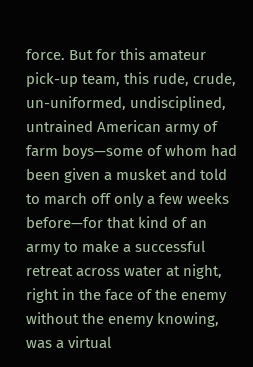force. But for this amateur pick-up team, this rude, crude, un-uniformed, undisciplined, untrained American army of farm boys—some of whom had been given a musket and told to march off only a few weeks before—for that kind of an army to make a successful retreat across water at night, right in the face of the enemy without the enemy knowing, was a virtual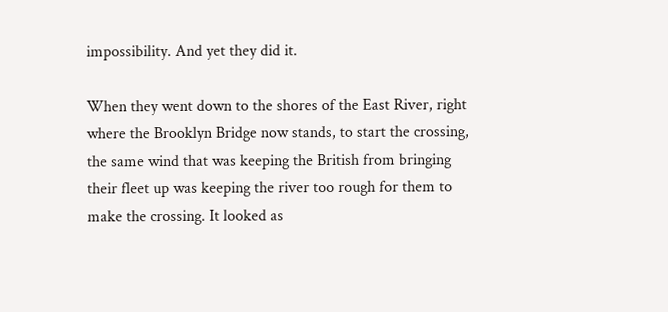impossibility. And yet they did it.

When they went down to the shores of the East River, right where the Brooklyn Bridge now stands, to start the crossing, the same wind that was keeping the British from bringing their fleet up was keeping the river too rough for them to make the crossing. It looked as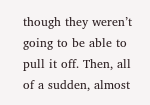though they weren’t going to be able to pull it off. Then, all of a sudden, almost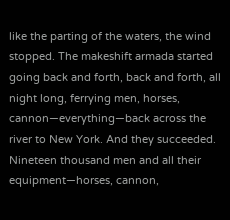like the parting of the waters, the wind stopped. The makeshift armada started going back and forth, back and forth, all night long, ferrying men, horses, cannon—everything—back across the river to New York. And they succeeded. Nineteen thousand men and all their equipment—horses, cannon,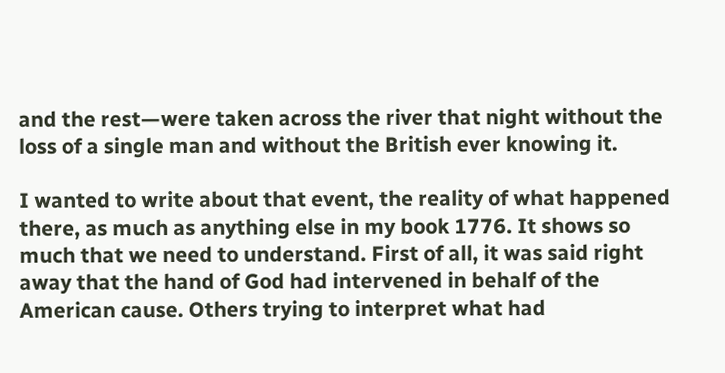and the rest—were taken across the river that night without the loss of a single man and without the British ever knowing it.

I wanted to write about that event, the reality of what happened there, as much as anything else in my book 1776. It shows so much that we need to understand. First of all, it was said right away that the hand of God had intervened in behalf of the American cause. Others trying to interpret what had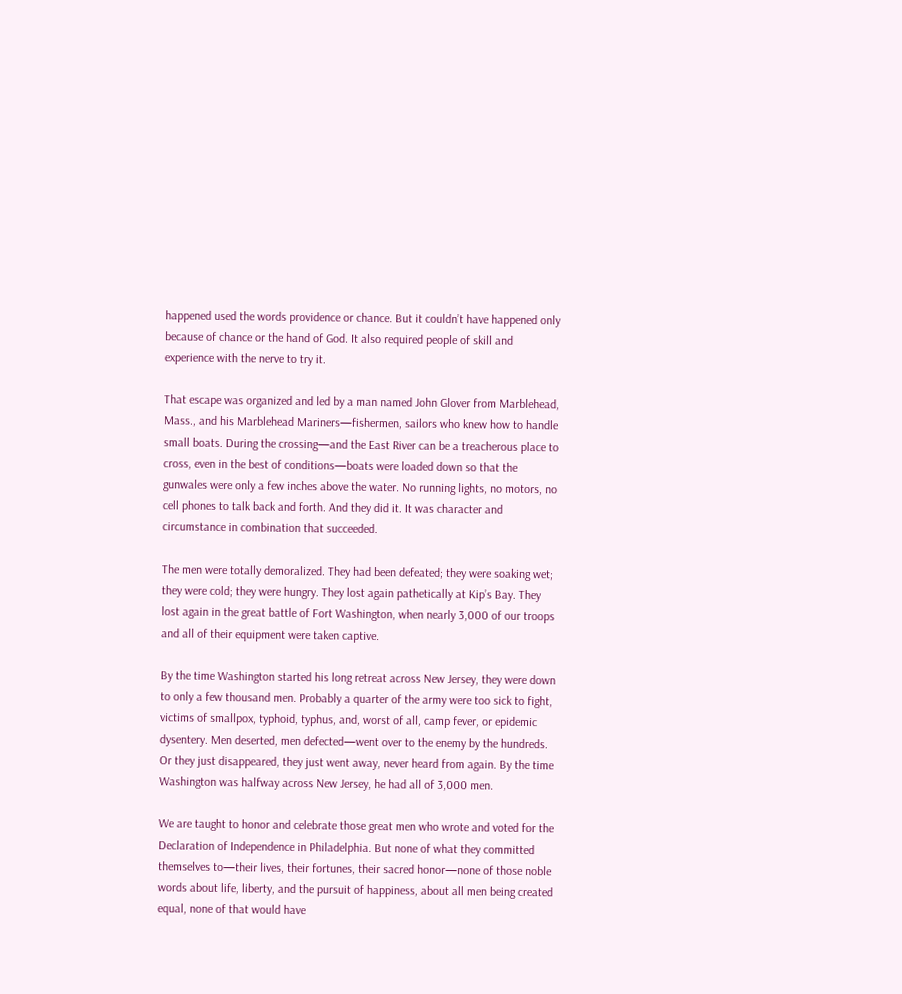happened used the words providence or chance. But it couldn’t have happened only because of chance or the hand of God. It also required people of skill and experience with the nerve to try it.

That escape was organized and led by a man named John Glover from Marblehead, Mass., and his Marblehead Mariners—fishermen, sailors who knew how to handle small boats. During the crossing—and the East River can be a treacherous place to cross, even in the best of conditions—boats were loaded down so that the gunwales were only a few inches above the water. No running lights, no motors, no cell phones to talk back and forth. And they did it. It was character and circumstance in combination that succeeded.

The men were totally demoralized. They had been defeated; they were soaking wet; they were cold; they were hungry. They lost again pathetically at Kip’s Bay. They lost again in the great battle of Fort Washington, when nearly 3,000 of our troops and all of their equipment were taken captive.

By the time Washington started his long retreat across New Jersey, they were down to only a few thousand men. Probably a quarter of the army were too sick to fight, victims of smallpox, typhoid, typhus, and, worst of all, camp fever, or epidemic dysentery. Men deserted, men defected—went over to the enemy by the hundreds. Or they just disappeared, they just went away, never heard from again. By the time Washington was halfway across New Jersey, he had all of 3,000 men.

We are taught to honor and celebrate those great men who wrote and voted for the Declaration of Independence in Philadelphia. But none of what they committed themselves to—their lives, their fortunes, their sacred honor—none of those noble words about life, liberty, and the pursuit of happiness, about all men being created equal, none of that would have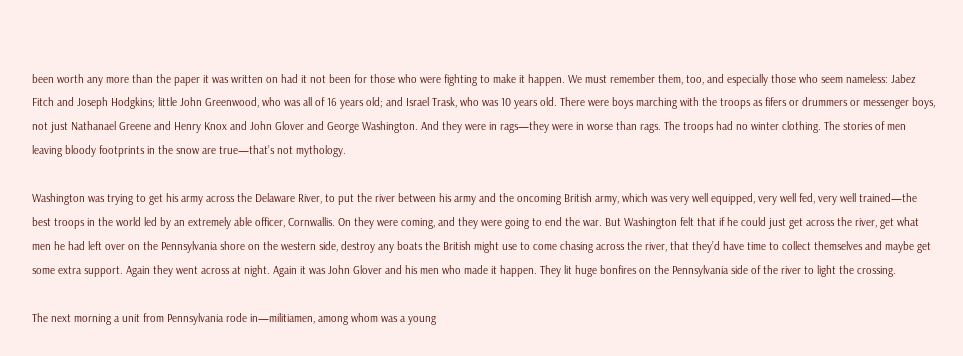been worth any more than the paper it was written on had it not been for those who were fighting to make it happen. We must remember them, too, and especially those who seem nameless: Jabez Fitch and Joseph Hodgkins; little John Greenwood, who was all of 16 years old; and Israel Trask, who was 10 years old. There were boys marching with the troops as fifers or drummers or messenger boys, not just Nathanael Greene and Henry Knox and John Glover and George Washington. And they were in rags—they were in worse than rags. The troops had no winter clothing. The stories of men leaving bloody footprints in the snow are true—that’s not mythology.

Washington was trying to get his army across the Delaware River, to put the river between his army and the oncoming British army, which was very well equipped, very well fed, very well trained—the best troops in the world led by an extremely able officer, Cornwallis. On they were coming, and they were going to end the war. But Washington felt that if he could just get across the river, get what men he had left over on the Pennsylvania shore on the western side, destroy any boats the British might use to come chasing across the river, that they’d have time to collect themselves and maybe get some extra support. Again they went across at night. Again it was John Glover and his men who made it happen. They lit huge bonfires on the Pennsylvania side of the river to light the crossing.

The next morning a unit from Pennsylvania rode in—militiamen, among whom was a young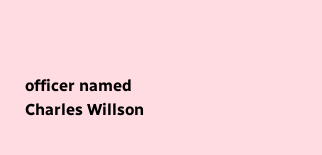officer named Charles Willson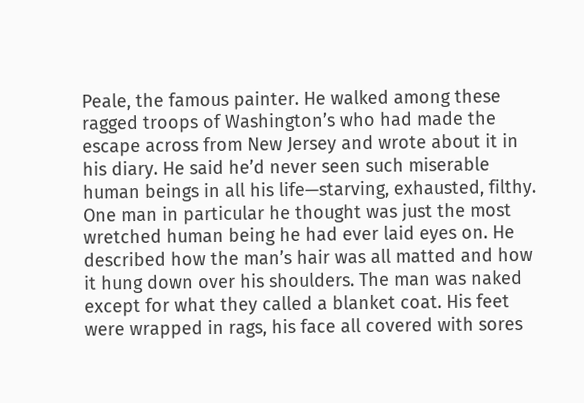Peale, the famous painter. He walked among these ragged troops of Washington’s who had made the escape across from New Jersey and wrote about it in his diary. He said he’d never seen such miserable human beings in all his life—starving, exhausted, filthy. One man in particular he thought was just the most wretched human being he had ever laid eyes on. He described how the man’s hair was all matted and how it hung down over his shoulders. The man was naked except for what they called a blanket coat. His feet were wrapped in rags, his face all covered with sores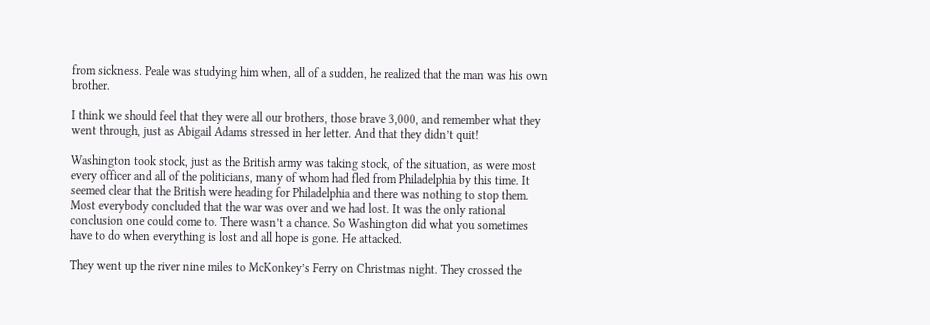from sickness. Peale was studying him when, all of a sudden, he realized that the man was his own brother.

I think we should feel that they were all our brothers, those brave 3,000, and remember what they went through, just as Abigail Adams stressed in her letter. And that they didn’t quit!

Washington took stock, just as the British army was taking stock, of the situation, as were most every officer and all of the politicians, many of whom had fled from Philadelphia by this time. It seemed clear that the British were heading for Philadelphia and there was nothing to stop them. Most everybody concluded that the war was over and we had lost. It was the only rational conclusion one could come to. There wasn’t a chance. So Washington did what you sometimes have to do when everything is lost and all hope is gone. He attacked.

They went up the river nine miles to McKonkey’s Ferry on Christmas night. They crossed the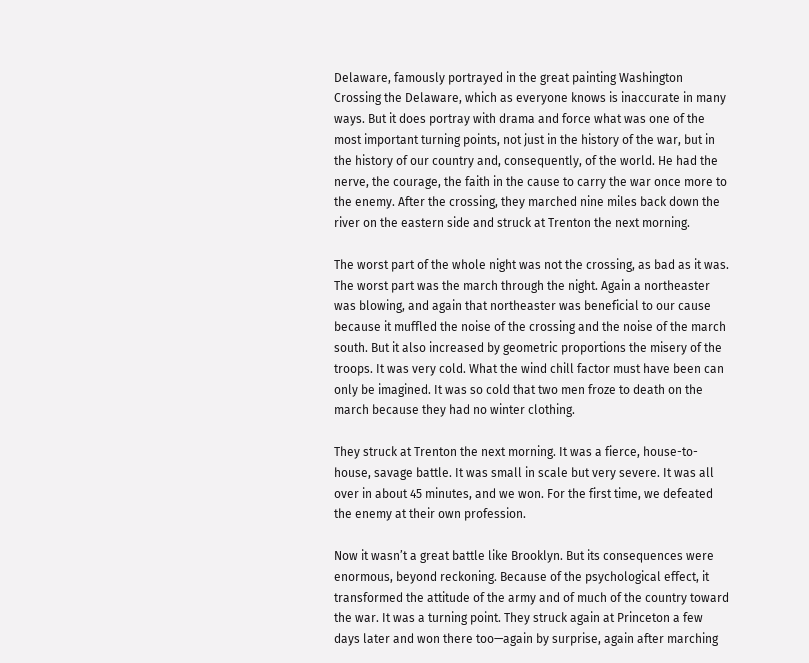Delaware, famously portrayed in the great painting Washington Crossing the Delaware, which as everyone knows is inaccurate in many ways. But it does portray with drama and force what was one of the most important turning points, not just in the history of the war, but in the history of our country and, consequently, of the world. He had the nerve, the courage, the faith in the cause to carry the war once more to the enemy. After the crossing, they marched nine miles back down the river on the eastern side and struck at Trenton the next morning.

The worst part of the whole night was not the crossing, as bad as it was. The worst part was the march through the night. Again a northeaster was blowing, and again that northeaster was beneficial to our cause because it muffled the noise of the crossing and the noise of the march south. But it also increased by geometric proportions the misery of the troops. It was very cold. What the wind chill factor must have been can only be imagined. It was so cold that two men froze to death on the march because they had no winter clothing.

They struck at Trenton the next morning. It was a fierce, house-to-house, savage battle. It was small in scale but very severe. It was all over in about 45 minutes, and we won. For the first time, we defeated the enemy at their own profession.

Now it wasn’t a great battle like Brooklyn. But its consequences were enormous, beyond reckoning. Because of the psychological effect, it transformed the attitude of the army and of much of the country toward the war. It was a turning point. They struck again at Princeton a few days later and won there too—again by surprise, again after marching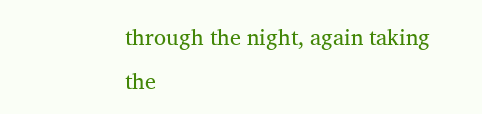through the night, again taking the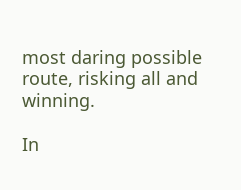most daring possible route, risking all and winning.

In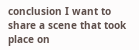conclusion I want to share a scene that took place on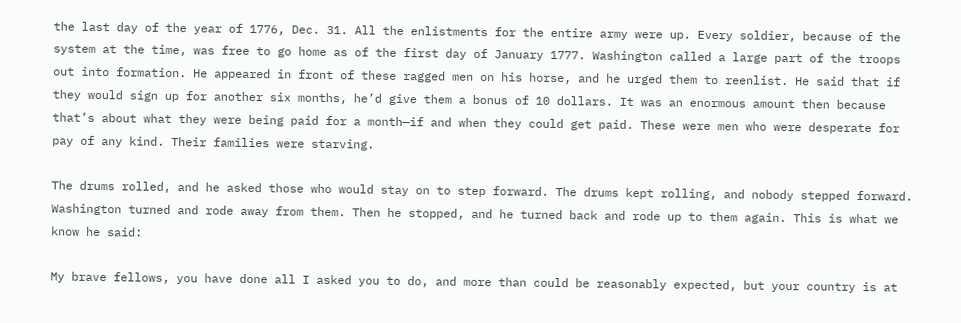the last day of the year of 1776, Dec. 31. All the enlistments for the entire army were up. Every soldier, because of the system at the time, was free to go home as of the first day of January 1777. Washington called a large part of the troops out into formation. He appeared in front of these ragged men on his horse, and he urged them to reenlist. He said that if they would sign up for another six months, he’d give them a bonus of 10 dollars. It was an enormous amount then because that’s about what they were being paid for a month—if and when they could get paid. These were men who were desperate for pay of any kind. Their families were starving.

The drums rolled, and he asked those who would stay on to step forward. The drums kept rolling, and nobody stepped forward. Washington turned and rode away from them. Then he stopped, and he turned back and rode up to them again. This is what we know he said:

My brave fellows, you have done all I asked you to do, and more than could be reasonably expected, but your country is at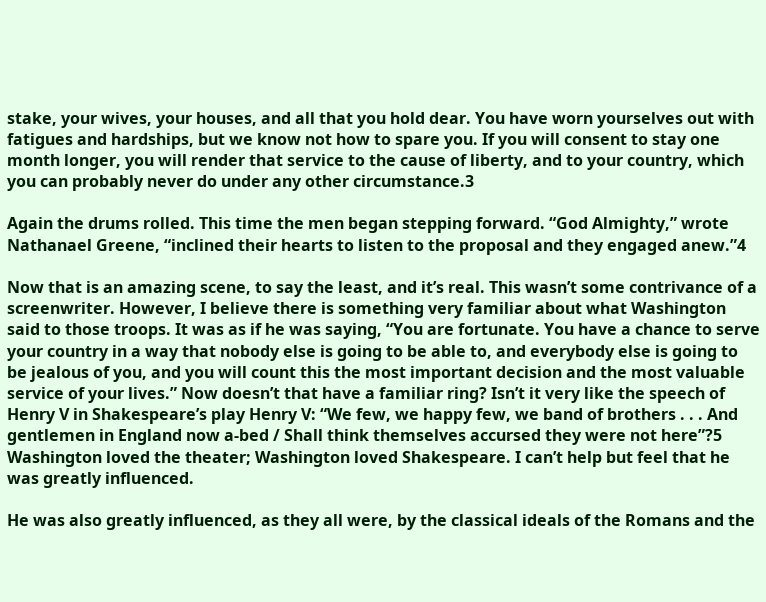stake, your wives, your houses, and all that you hold dear. You have worn yourselves out with fatigues and hardships, but we know not how to spare you. If you will consent to stay one month longer, you will render that service to the cause of liberty, and to your country, which you can probably never do under any other circumstance.3

Again the drums rolled. This time the men began stepping forward. “God Almighty,” wrote Nathanael Greene, “inclined their hearts to listen to the proposal and they engaged anew.”4

Now that is an amazing scene, to say the least, and it’s real. This wasn’t some contrivance of a screenwriter. However, I believe there is something very familiar about what Washington said to those troops. It was as if he was saying, “You are fortunate. You have a chance to serve your country in a way that nobody else is going to be able to, and everybody else is going to be jealous of you, and you will count this the most important decision and the most valuable service of your lives.” Now doesn’t that have a familiar ring? Isn’t it very like the speech of Henry V in Shakespeare’s play Henry V: “We few, we happy few, we band of brothers . . . And gentlemen in England now a-bed / Shall think themselves accursed they were not here”?5 Washington loved the theater; Washington loved Shakespeare. I can’t help but feel that he was greatly influenced.

He was also greatly influenced, as they all were, by the classical ideals of the Romans and the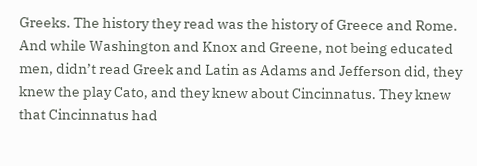Greeks. The history they read was the history of Greece and Rome. And while Washington and Knox and Greene, not being educated men, didn’t read Greek and Latin as Adams and Jefferson did, they knew the play Cato, and they knew about Cincinnatus. They knew that Cincinnatus had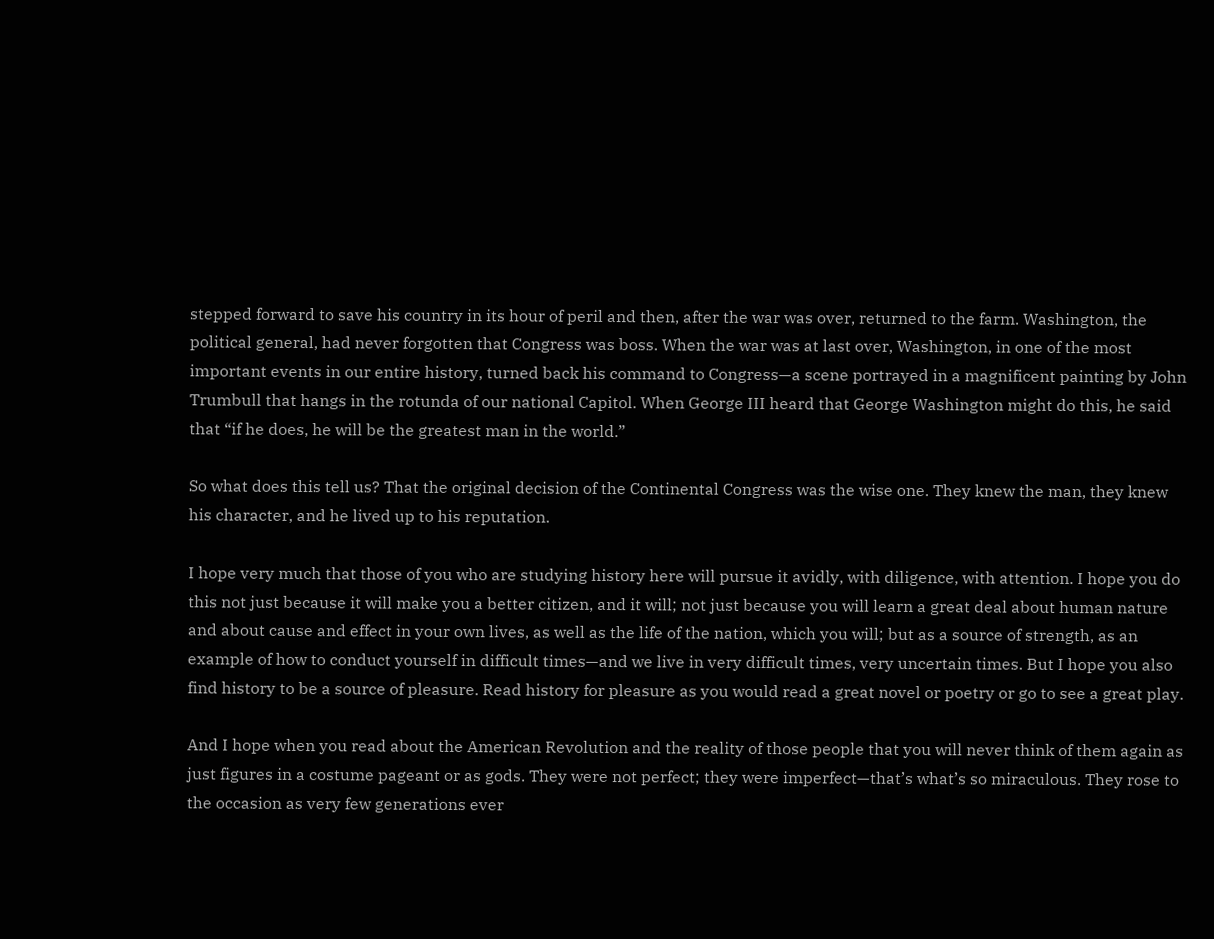stepped forward to save his country in its hour of peril and then, after the war was over, returned to the farm. Washington, the political general, had never forgotten that Congress was boss. When the war was at last over, Washington, in one of the most important events in our entire history, turned back his command to Congress—a scene portrayed in a magnificent painting by John Trumbull that hangs in the rotunda of our national Capitol. When George III heard that George Washington might do this, he said that “if he does, he will be the greatest man in the world.”

So what does this tell us? That the original decision of the Continental Congress was the wise one. They knew the man, they knew his character, and he lived up to his reputation.

I hope very much that those of you who are studying history here will pursue it avidly, with diligence, with attention. I hope you do this not just because it will make you a better citizen, and it will; not just because you will learn a great deal about human nature and about cause and effect in your own lives, as well as the life of the nation, which you will; but as a source of strength, as an example of how to conduct yourself in difficult times—and we live in very difficult times, very uncertain times. But I hope you also find history to be a source of pleasure. Read history for pleasure as you would read a great novel or poetry or go to see a great play.

And I hope when you read about the American Revolution and the reality of those people that you will never think of them again as just figures in a costume pageant or as gods. They were not perfect; they were imperfect—that’s what’s so miraculous. They rose to the occasion as very few generations ever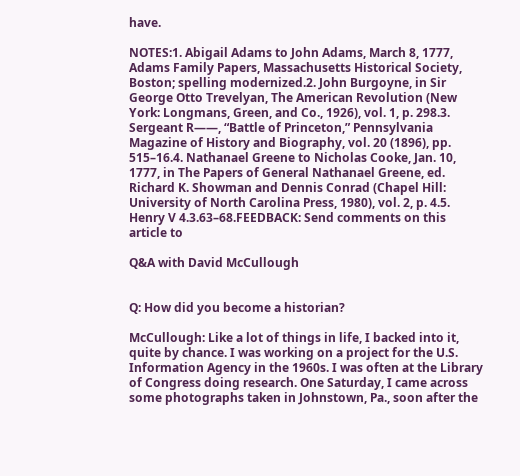have.

NOTES:1. Abigail Adams to John Adams, March 8, 1777, Adams Family Papers, Massachusetts Historical Society, Boston; spelling modernized.2. John Burgoyne, in Sir George Otto Trevelyan, The American Revolution (New York: Longmans, Green, and Co., 1926), vol. 1, p. 298.3. Sergeant R——, “Battle of Princeton,” Pennsylvania Magazine of History and Biography, vol. 20 (1896), pp. 515–16.4. Nathanael Greene to Nicholas Cooke, Jan. 10, 1777, in The Papers of General Nathanael Greene, ed. Richard K. Showman and Dennis Conrad (Chapel Hill: University of North Carolina Press, 1980), vol. 2, p. 4.5. Henry V 4.3.63–68.FEEDBACK: Send comments on this article to

Q&A with David McCullough


Q: How did you become a historian?

McCullough: Like a lot of things in life, I backed into it, quite by chance. I was working on a project for the U.S. Information Agency in the 1960s. I was often at the Library of Congress doing research. One Saturday, I came across some photographs taken in Johnstown, Pa., soon after the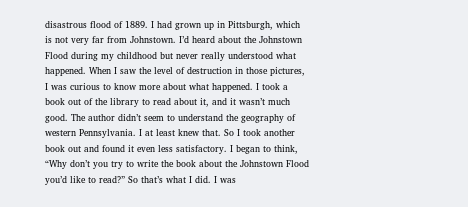disastrous flood of 1889. I had grown up in Pittsburgh, which is not very far from Johnstown. I’d heard about the Johnstown Flood during my childhood but never really understood what happened. When I saw the level of destruction in those pictures, I was curious to know more about what happened. I took a book out of the library to read about it, and it wasn’t much good. The author didn’t seem to understand the geography of western Pennsylvania. I at least knew that. So I took another book out and found it even less satisfactory. I began to think, “Why don’t you try to write the book about the Johnstown Flood you’d like to read?” So that’s what I did. I was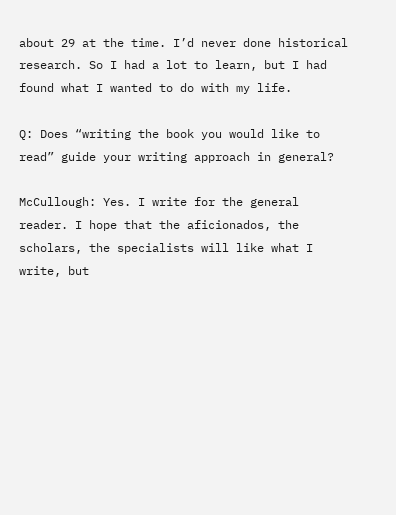about 29 at the time. I’d never done historical research. So I had a lot to learn, but I had found what I wanted to do with my life.

Q: Does “writing the book you would like to read” guide your writing approach in general?

McCullough: Yes. I write for the general reader. I hope that the aficionados, the scholars, the specialists will like what I write, but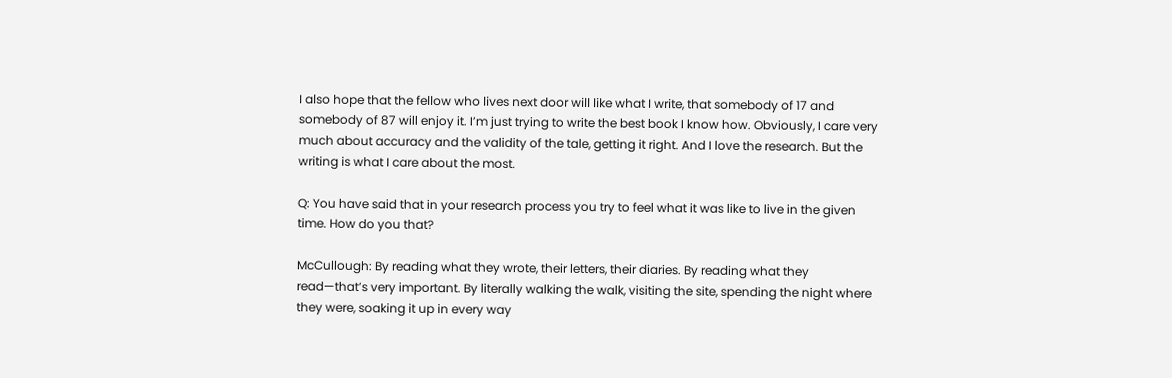I also hope that the fellow who lives next door will like what I write, that somebody of 17 and somebody of 87 will enjoy it. I’m just trying to write the best book I know how. Obviously, I care very much about accuracy and the validity of the tale, getting it right. And I love the research. But the writing is what I care about the most.

Q: You have said that in your research process you try to feel what it was like to live in the given time. How do you that?

McCullough: By reading what they wrote, their letters, their diaries. By reading what they read—that’s very important. By literally walking the walk, visiting the site, spending the night where they were, soaking it up in every way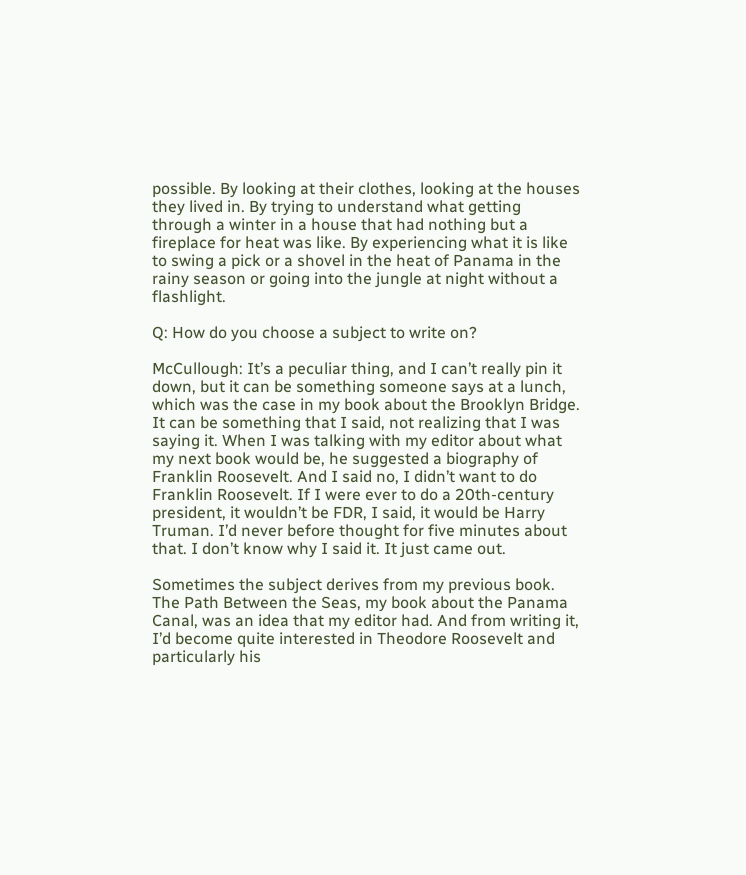possible. By looking at their clothes, looking at the houses they lived in. By trying to understand what getting through a winter in a house that had nothing but a fireplace for heat was like. By experiencing what it is like to swing a pick or a shovel in the heat of Panama in the rainy season or going into the jungle at night without a flashlight.

Q: How do you choose a subject to write on?

McCullough: It’s a peculiar thing, and I can’t really pin it down, but it can be something someone says at a lunch, which was the case in my book about the Brooklyn Bridge. It can be something that I said, not realizing that I was saying it. When I was talking with my editor about what my next book would be, he suggested a biography of Franklin Roosevelt. And I said no, I didn’t want to do Franklin Roosevelt. If I were ever to do a 20th-century president, it wouldn’t be FDR, I said, it would be Harry Truman. I’d never before thought for five minutes about that. I don’t know why I said it. It just came out.

Sometimes the subject derives from my previous book. The Path Between the Seas, my book about the Panama Canal, was an idea that my editor had. And from writing it, I’d become quite interested in Theodore Roosevelt and particularly his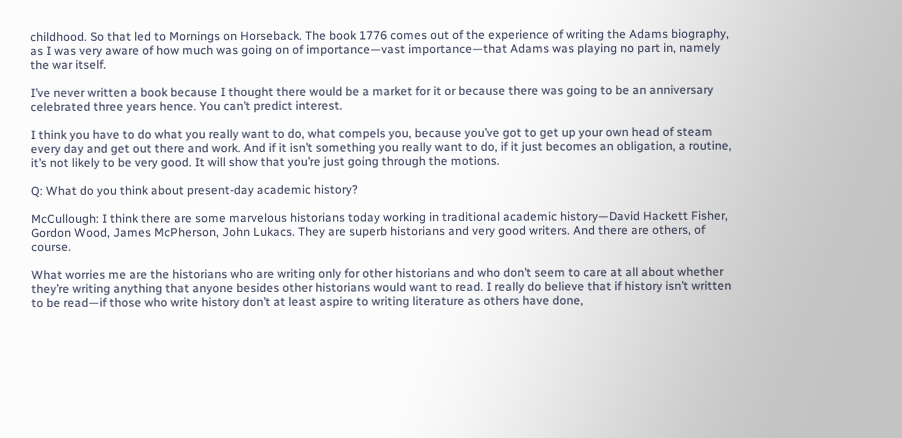childhood. So that led to Mornings on Horseback. The book 1776 comes out of the experience of writing the Adams biography, as I was very aware of how much was going on of importance—vast importance—that Adams was playing no part in, namely the war itself.

I’ve never written a book because I thought there would be a market for it or because there was going to be an anniversary celebrated three years hence. You can’t predict interest.

I think you have to do what you really want to do, what compels you, because you’ve got to get up your own head of steam every day and get out there and work. And if it isn’t something you really want to do, if it just becomes an obligation, a routine, it’s not likely to be very good. It will show that you’re just going through the motions.

Q: What do you think about present-day academic history?

McCullough: I think there are some marvelous historians today working in traditional academic history—David Hackett Fisher, Gordon Wood, James McPherson, John Lukacs. They are superb historians and very good writers. And there are others, of course.

What worries me are the historians who are writing only for other historians and who don’t seem to care at all about whether they’re writing anything that anyone besides other historians would want to read. I really do believe that if history isn’t written to be read—if those who write history don’t at least aspire to writing literature as others have done,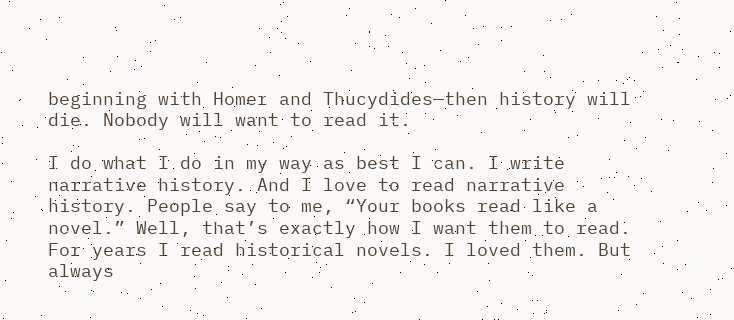beginning with Homer and Thucydides—then history will die. Nobody will want to read it.

I do what I do in my way as best I can. I write narrative history. And I love to read narrative history. People say to me, “Your books read like a novel.” Well, that’s exactly how I want them to read. For years I read historical novels. I loved them. But always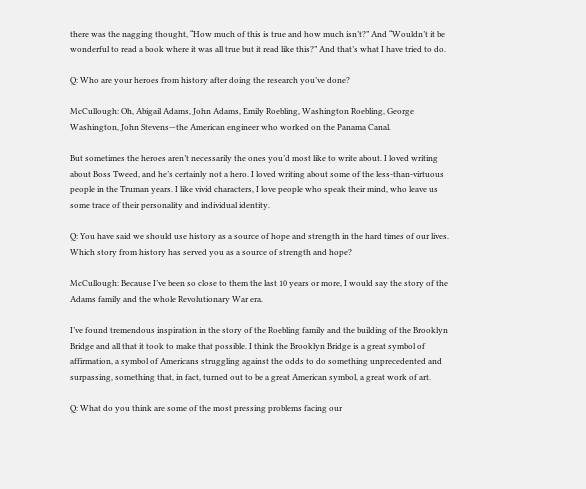there was the nagging thought, “How much of this is true and how much isn’t?” And “Wouldn’t it be wonderful to read a book where it was all true but it read like this?” And that’s what I have tried to do.

Q: Who are your heroes from history after doing the research you’ve done?

McCullough: Oh, Abigail Adams, John Adams, Emily Roebling, Washington Roebling, George Washington, John Stevens—the American engineer who worked on the Panama Canal.

But sometimes the heroes aren’t necessarily the ones you’d most like to write about. I loved writing about Boss Tweed, and he’s certainly not a hero. I loved writing about some of the less-than-virtuous people in the Truman years. I like vivid characters, I love people who speak their mind, who leave us some trace of their personality and individual identity.

Q: You have said we should use history as a source of hope and strength in the hard times of our lives. Which story from history has served you as a source of strength and hope?

McCullough: Because I’ve been so close to them the last 10 years or more, I would say the story of the Adams family and the whole Revolutionary War era.

I’ve found tremendous inspiration in the story of the Roebling family and the building of the Brooklyn Bridge and all that it took to make that possible. I think the Brooklyn Bridge is a great symbol of affirmation, a symbol of Americans struggling against the odds to do something unprecedented and surpassing, something that, in fact, turned out to be a great American symbol, a great work of art.

Q: What do you think are some of the most pressing problems facing our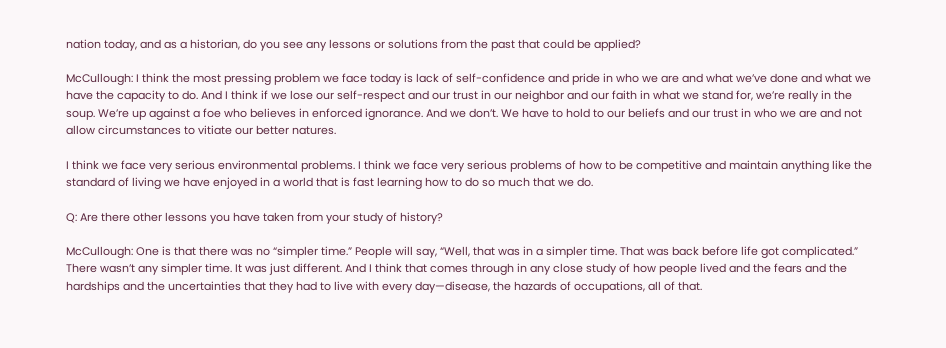nation today, and as a historian, do you see any lessons or solutions from the past that could be applied?

McCullough: I think the most pressing problem we face today is lack of self-confidence and pride in who we are and what we’ve done and what we have the capacity to do. And I think if we lose our self-respect and our trust in our neighbor and our faith in what we stand for, we’re really in the soup. We’re up against a foe who believes in enforced ignorance. And we don’t. We have to hold to our beliefs and our trust in who we are and not allow circumstances to vitiate our better natures.

I think we face very serious environmental problems. I think we face very serious problems of how to be competitive and maintain anything like the standard of living we have enjoyed in a world that is fast learning how to do so much that we do.

Q: Are there other lessons you have taken from your study of history?

McCullough: One is that there was no “simpler time.” People will say, “Well, that was in a simpler time. That was back before life got complicated.” There wasn’t any simpler time. It was just different. And I think that comes through in any close study of how people lived and the fears and the hardships and the uncertainties that they had to live with every day—disease, the hazards of occupations, all of that.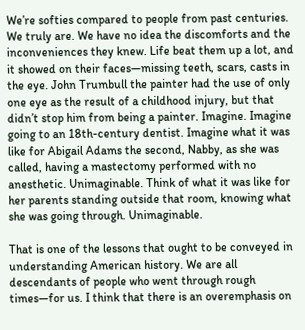We’re softies compared to people from past centuries. We truly are. We have no idea the discomforts and the inconveniences they knew. Life beat them up a lot, and it showed on their faces—missing teeth, scars, casts in the eye. John Trumbull the painter had the use of only one eye as the result of a childhood injury, but that didn’t stop him from being a painter. Imagine. Imagine going to an 18th-century dentist. Imagine what it was like for Abigail Adams the second, Nabby, as she was called, having a mastectomy performed with no anesthetic. Unimaginable. Think of what it was like for her parents standing outside that room, knowing what she was going through. Unimaginable.

That is one of the lessons that ought to be conveyed in understanding American history. We are all descendants of people who went through rough times—for us. I think that there is an overemphasis on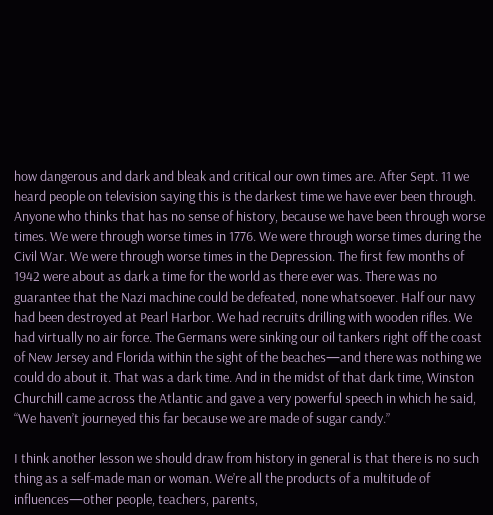how dangerous and dark and bleak and critical our own times are. After Sept. 11 we heard people on television saying this is the darkest time we have ever been through. Anyone who thinks that has no sense of history, because we have been through worse times. We were through worse times in 1776. We were through worse times during the Civil War. We were through worse times in the Depression. The first few months of 1942 were about as dark a time for the world as there ever was. There was no guarantee that the Nazi machine could be defeated, none whatsoever. Half our navy had been destroyed at Pearl Harbor. We had recruits drilling with wooden rifles. We had virtually no air force. The Germans were sinking our oil tankers right off the coast of New Jersey and Florida within the sight of the beaches—and there was nothing we could do about it. That was a dark time. And in the midst of that dark time, Winston Churchill came across the Atlantic and gave a very powerful speech in which he said, “We haven’t journeyed this far because we are made of sugar candy.”

I think another lesson we should draw from history in general is that there is no such thing as a self-made man or woman. We’re all the products of a multitude of influences—other people, teachers, parents,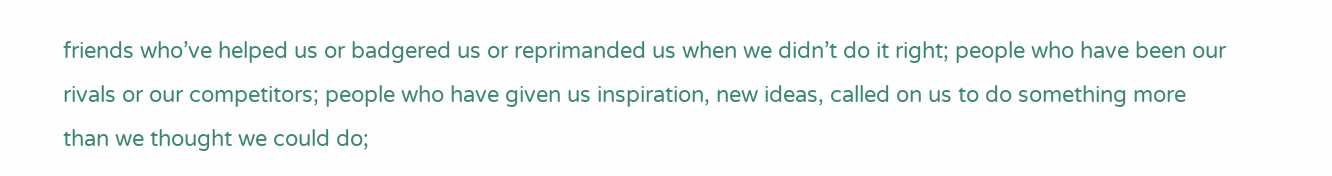friends who’ve helped us or badgered us or reprimanded us when we didn’t do it right; people who have been our rivals or our competitors; people who have given us inspiration, new ideas, called on us to do something more than we thought we could do;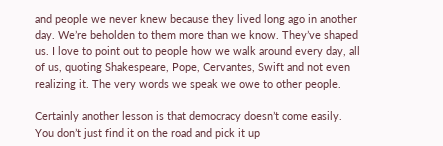and people we never knew because they lived long ago in another day. We’re beholden to them more than we know. They’ve shaped us. I love to point out to people how we walk around every day, all of us, quoting Shakespeare, Pope, Cervantes, Swift and not even realizing it. The very words we speak we owe to other people.

Certainly another lesson is that democracy doesn’t come easily. You don’t just find it on the road and pick it up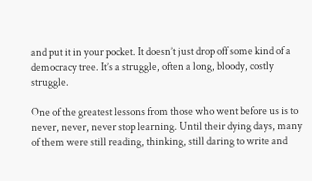and put it in your pocket. It doesn’t just drop off some kind of a democracy tree. It’s a struggle, often a long, bloody, costly struggle.

One of the greatest lessons from those who went before us is to never, never, never stop learning. Until their dying days, many of them were still reading, thinking, still daring to write and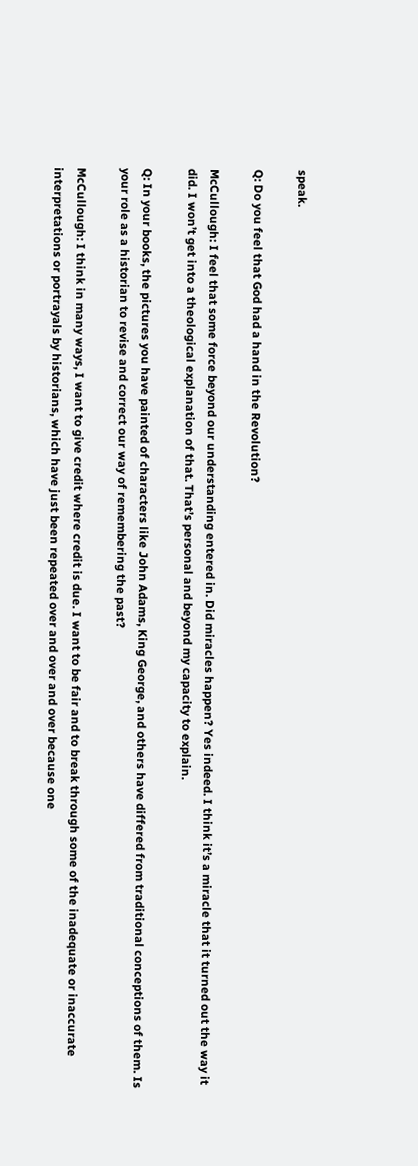speak.

Q: Do you feel that God had a hand in the Revolution?

McCullough: I feel that some force beyond our understanding entered in. Did miracles happen? Yes indeed. I think it’s a miracle that it turned out the way it did. I won’t get into a theological explanation of that. That’s personal and beyond my capacity to explain.

Q: In your books, the pictures you have painted of characters like John Adams, King George, and others have differed from traditional conceptions of them. Is your role as a historian to revise and correct our way of remembering the past?

McCullough: I think in many ways, I want to give credit where credit is due. I want to be fair and to break through some of the inadequate or inaccurate interpretations or portrayals by historians, which have just been repeated over and over and over because one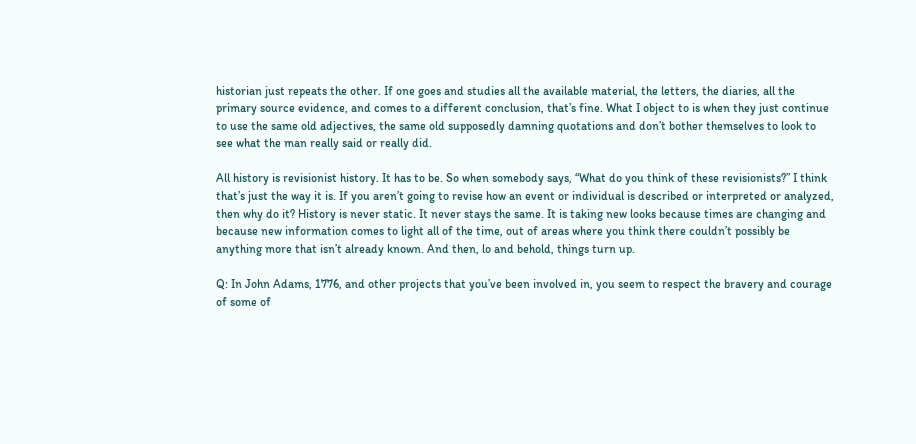historian just repeats the other. If one goes and studies all the available material, the letters, the diaries, all the primary source evidence, and comes to a different conclusion, that’s fine. What I object to is when they just continue to use the same old adjectives, the same old supposedly damning quotations and don’t bother themselves to look to see what the man really said or really did.

All history is revisionist history. It has to be. So when somebody says, “What do you think of these revisionists?” I think that’s just the way it is. If you aren’t going to revise how an event or individual is described or interpreted or analyzed, then why do it? History is never static. It never stays the same. It is taking new looks because times are changing and because new information comes to light all of the time, out of areas where you think there couldn’t possibly be anything more that isn’t already known. And then, lo and behold, things turn up.

Q: In John Adams, 1776, and other projects that you’ve been involved in, you seem to respect the bravery and courage of some of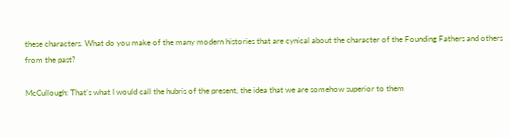these characters. What do you make of the many modern histories that are cynical about the character of the Founding Fathers and others from the past?

McCullough: That’s what I would call the hubris of the present, the idea that we are somehow superior to them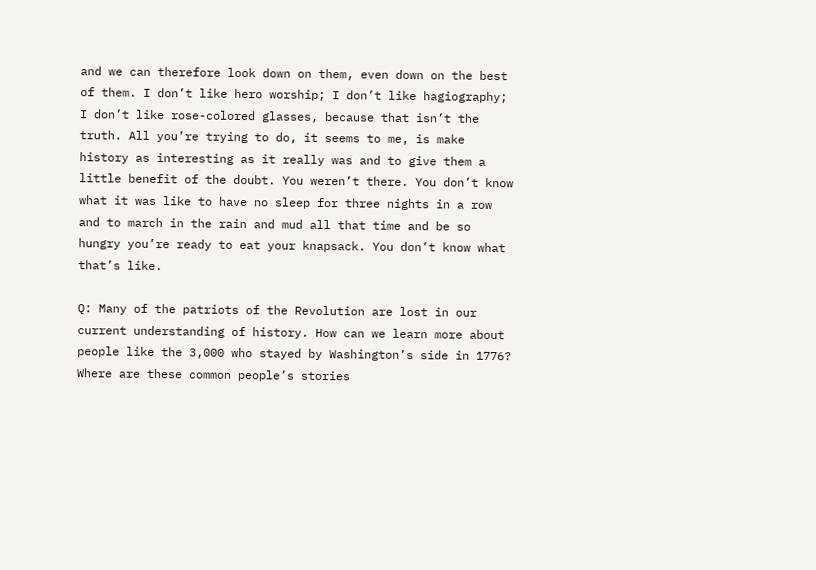and we can therefore look down on them, even down on the best of them. I don’t like hero worship; I don’t like hagiography; I don’t like rose-colored glasses, because that isn’t the truth. All you’re trying to do, it seems to me, is make history as interesting as it really was and to give them a little benefit of the doubt. You weren’t there. You don’t know what it was like to have no sleep for three nights in a row and to march in the rain and mud all that time and be so hungry you’re ready to eat your knapsack. You don’t know what that’s like.

Q: Many of the patriots of the Revolution are lost in our current understanding of history. How can we learn more about people like the 3,000 who stayed by Washington’s side in 1776? Where are these common people’s stories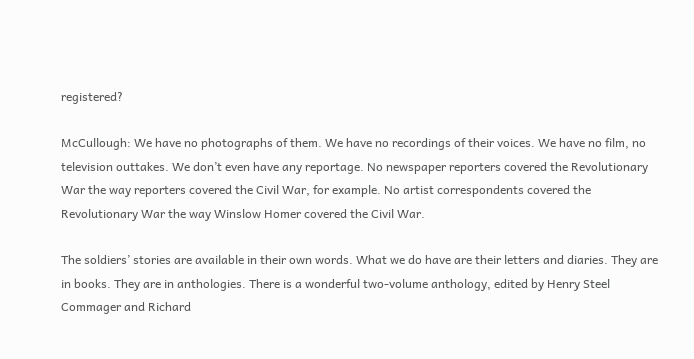registered?

McCullough: We have no photographs of them. We have no recordings of their voices. We have no film, no television outtakes. We don’t even have any reportage. No newspaper reporters covered the Revolutionary War the way reporters covered the Civil War, for example. No artist correspondents covered the Revolutionary War the way Winslow Homer covered the Civil War.

The soldiers’ stories are available in their own words. What we do have are their letters and diaries. They are in books. They are in anthologies. There is a wonderful two-volume anthology, edited by Henry Steel Commager and Richard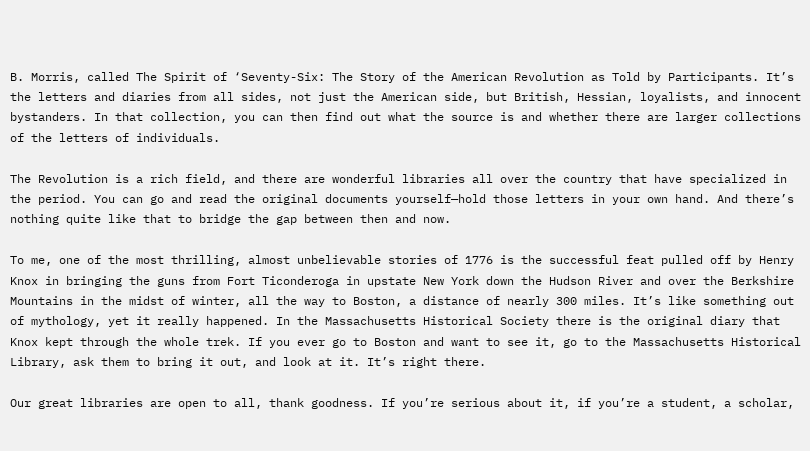B. Morris, called The Spirit of ‘Seventy-Six: The Story of the American Revolution as Told by Participants. It’s the letters and diaries from all sides, not just the American side, but British, Hessian, loyalists, and innocent bystanders. In that collection, you can then find out what the source is and whether there are larger collections of the letters of individuals.

The Revolution is a rich field, and there are wonderful libraries all over the country that have specialized in the period. You can go and read the original documents yourself—hold those letters in your own hand. And there’s nothing quite like that to bridge the gap between then and now.

To me, one of the most thrilling, almost unbelievable stories of 1776 is the successful feat pulled off by Henry Knox in bringing the guns from Fort Ticonderoga in upstate New York down the Hudson River and over the Berkshire Mountains in the midst of winter, all the way to Boston, a distance of nearly 300 miles. It’s like something out of mythology, yet it really happened. In the Massachusetts Historical Society there is the original diary that Knox kept through the whole trek. If you ever go to Boston and want to see it, go to the Massachusetts Historical Library, ask them to bring it out, and look at it. It’s right there.

Our great libraries are open to all, thank goodness. If you’re serious about it, if you’re a student, a scholar,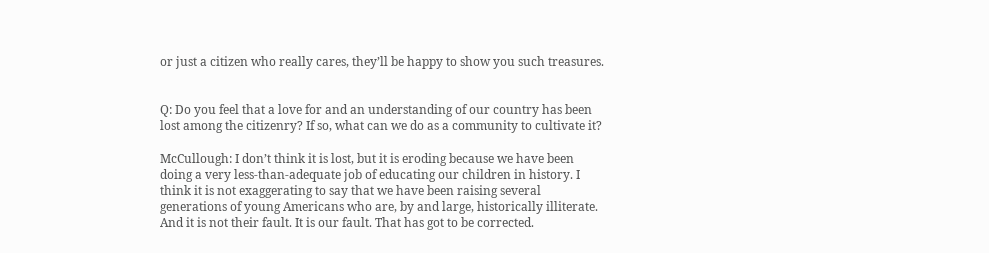or just a citizen who really cares, they’ll be happy to show you such treasures.


Q: Do you feel that a love for and an understanding of our country has been lost among the citizenry? If so, what can we do as a community to cultivate it?

McCullough: I don’t think it is lost, but it is eroding because we have been doing a very less-than-adequate job of educating our children in history. I think it is not exaggerating to say that we have been raising several generations of young Americans who are, by and large, historically illiterate. And it is not their fault. It is our fault. That has got to be corrected.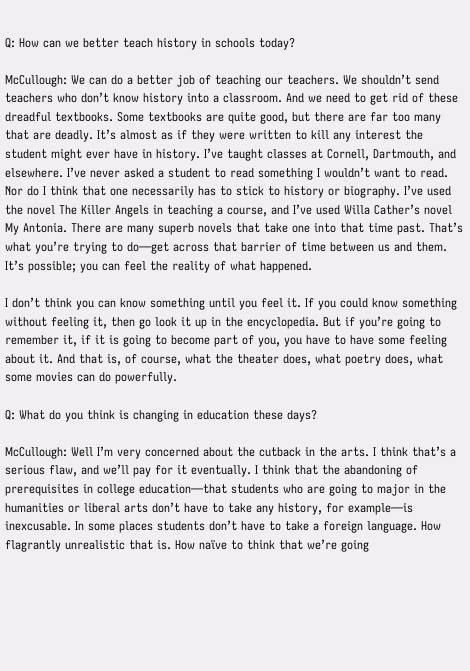Q: How can we better teach history in schools today?

McCullough: We can do a better job of teaching our teachers. We shouldn’t send teachers who don’t know history into a classroom. And we need to get rid of these dreadful textbooks. Some textbooks are quite good, but there are far too many that are deadly. It’s almost as if they were written to kill any interest the student might ever have in history. I’ve taught classes at Cornell, Dartmouth, and elsewhere. I’ve never asked a student to read something I wouldn’t want to read. Nor do I think that one necessarily has to stick to history or biography. I’ve used the novel The Killer Angels in teaching a course, and I’ve used Willa Cather’s novel My Antonia. There are many superb novels that take one into that time past. That’s what you’re trying to do—get across that barrier of time between us and them. It’s possible; you can feel the reality of what happened.

I don’t think you can know something until you feel it. If you could know something without feeling it, then go look it up in the encyclopedia. But if you’re going to remember it, if it is going to become part of you, you have to have some feeling about it. And that is, of course, what the theater does, what poetry does, what some movies can do powerfully.

Q: What do you think is changing in education these days?

McCullough: Well I’m very concerned about the cutback in the arts. I think that’s a serious flaw, and we’ll pay for it eventually. I think that the abandoning of prerequisites in college education—that students who are going to major in the humanities or liberal arts don’t have to take any history, for example—is inexcusable. In some places students don’t have to take a foreign language. How flagrantly unrealistic that is. How naïve to think that we’re going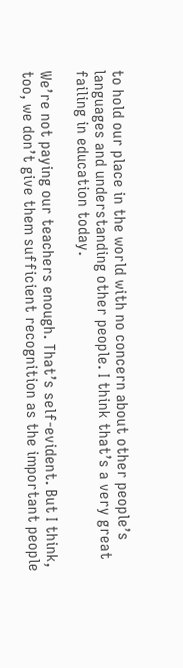to hold our place in the world with no concern about other people’s languages and understanding other people. I think that’s a very great failing in education today.

We’re not paying our teachers enough. That’s self-evident. But I think, too, we don’t give them sufficient recognition as the important people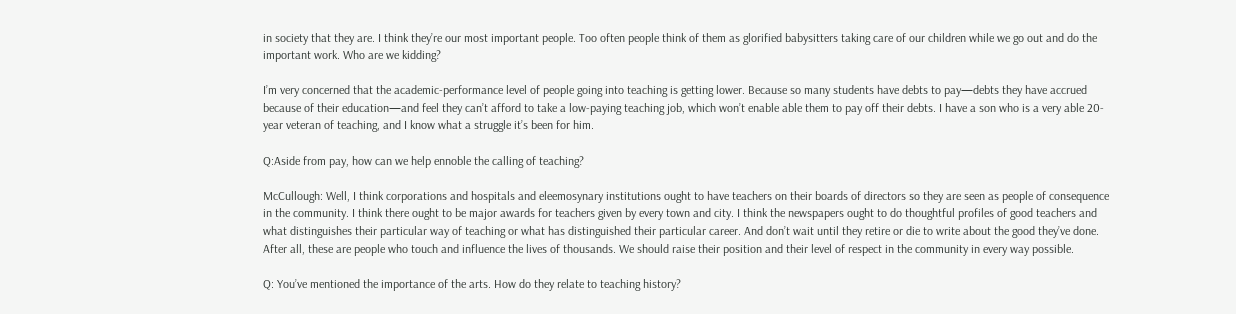in society that they are. I think they’re our most important people. Too often people think of them as glorified babysitters taking care of our children while we go out and do the important work. Who are we kidding?

I’m very concerned that the academic-performance level of people going into teaching is getting lower. Because so many students have debts to pay—debts they have accrued because of their education—and feel they can’t afford to take a low-paying teaching job, which won’t enable able them to pay off their debts. I have a son who is a very able 20-year veteran of teaching, and I know what a struggle it’s been for him.

Q:Aside from pay, how can we help ennoble the calling of teaching?

McCullough: Well, I think corporations and hospitals and eleemosynary institutions ought to have teachers on their boards of directors so they are seen as people of consequence in the community. I think there ought to be major awards for teachers given by every town and city. I think the newspapers ought to do thoughtful profiles of good teachers and what distinguishes their particular way of teaching or what has distinguished their particular career. And don’t wait until they retire or die to write about the good they’ve done. After all, these are people who touch and influence the lives of thousands. We should raise their position and their level of respect in the community in every way possible.

Q: You’ve mentioned the importance of the arts. How do they relate to teaching history?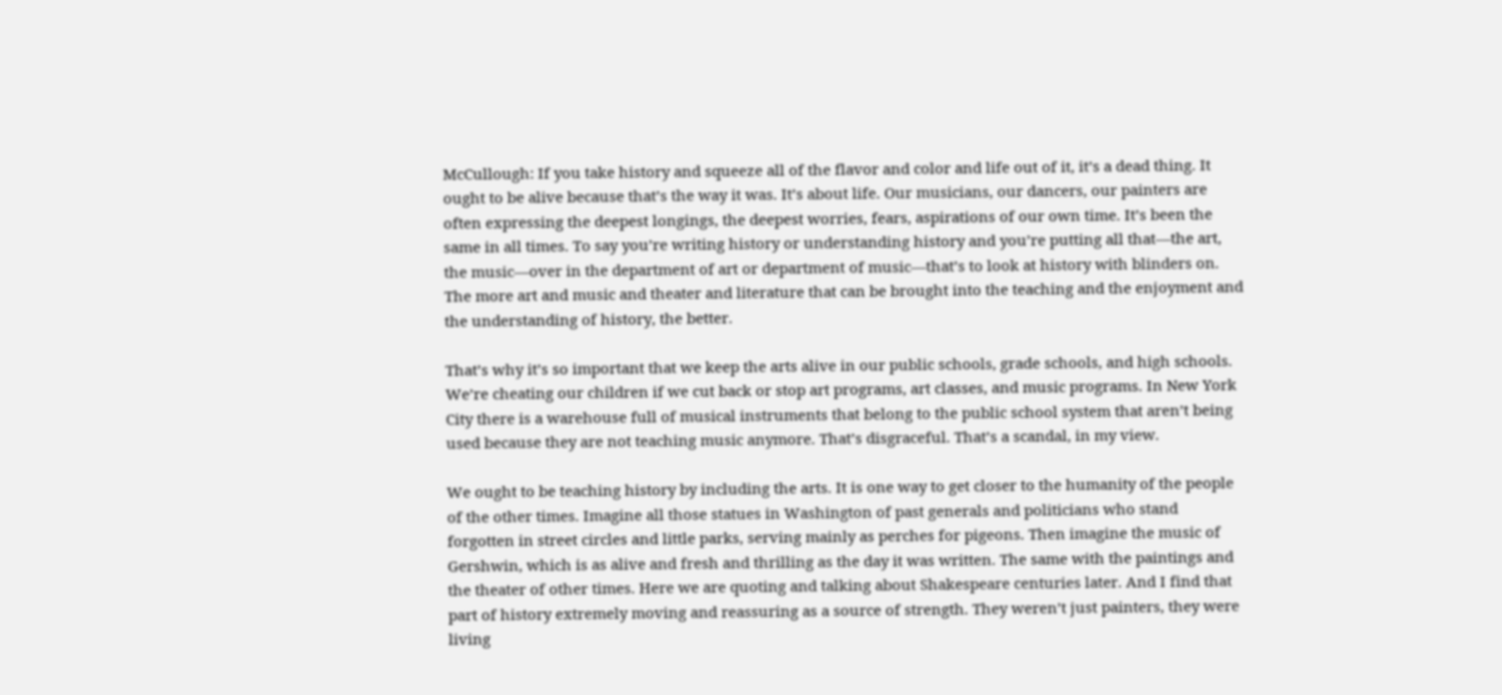McCullough: If you take history and squeeze all of the flavor and color and life out of it, it’s a dead thing. It ought to be alive because that’s the way it was. It’s about life. Our musicians, our dancers, our painters are often expressing the deepest longings, the deepest worries, fears, aspirations of our own time. It’s been the same in all times. To say you’re writing history or understanding history and you’re putting all that—the art, the music—over in the department of art or department of music—that’s to look at history with blinders on. The more art and music and theater and literature that can be brought into the teaching and the enjoyment and the understanding of history, the better.

That’s why it’s so important that we keep the arts alive in our public schools, grade schools, and high schools. We’re cheating our children if we cut back or stop art programs, art classes, and music programs. In New York City there is a warehouse full of musical instruments that belong to the public school system that aren’t being used because they are not teaching music anymore. That’s disgraceful. That’s a scandal, in my view.

We ought to be teaching history by including the arts. It is one way to get closer to the humanity of the people of the other times. Imagine all those statues in Washington of past generals and politicians who stand forgotten in street circles and little parks, serving mainly as perches for pigeons. Then imagine the music of Gershwin, which is as alive and fresh and thrilling as the day it was written. The same with the paintings and the theater of other times. Here we are quoting and talking about Shakespeare centuries later. And I find that part of history extremely moving and reassuring as a source of strength. They weren’t just painters, they were living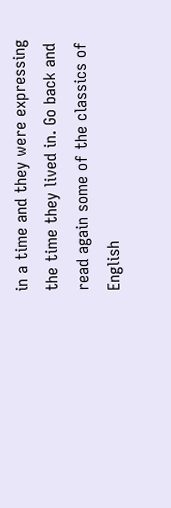in a time and they were expressing the time they lived in. Go back and read again some of the classics of English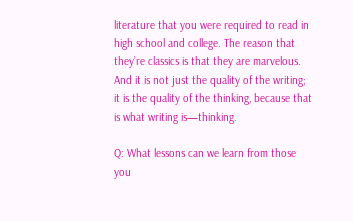literature that you were required to read in high school and college. The reason that they’re classics is that they are marvelous. And it is not just the quality of the writing; it is the quality of the thinking, because that is what writing is—thinking.

Q: What lessons can we learn from those you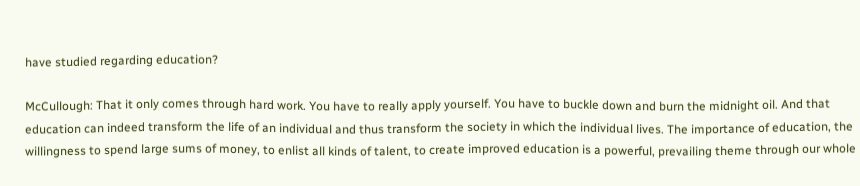have studied regarding education?

McCullough: That it only comes through hard work. You have to really apply yourself. You have to buckle down and burn the midnight oil. And that education can indeed transform the life of an individual and thus transform the society in which the individual lives. The importance of education, the willingness to spend large sums of money, to enlist all kinds of talent, to create improved education is a powerful, prevailing theme through our whole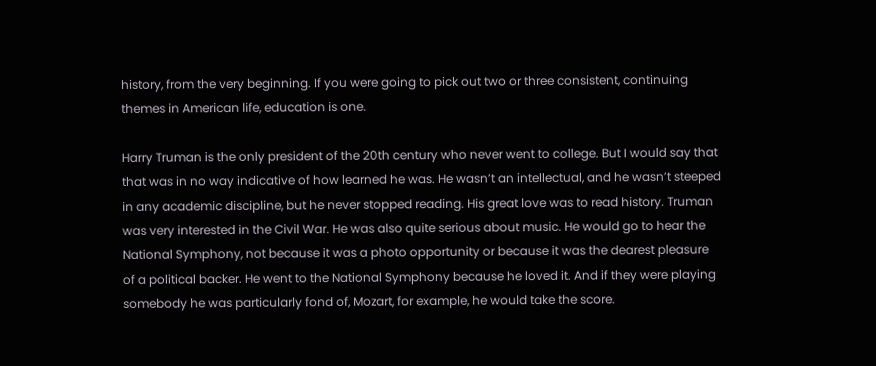history, from the very beginning. If you were going to pick out two or three consistent, continuing themes in American life, education is one.

Harry Truman is the only president of the 20th century who never went to college. But I would say that that was in no way indicative of how learned he was. He wasn’t an intellectual, and he wasn’t steeped in any academic discipline, but he never stopped reading. His great love was to read history. Truman was very interested in the Civil War. He was also quite serious about music. He would go to hear the National Symphony, not because it was a photo opportunity or because it was the dearest pleasure of a political backer. He went to the National Symphony because he loved it. And if they were playing somebody he was particularly fond of, Mozart, for example, he would take the score.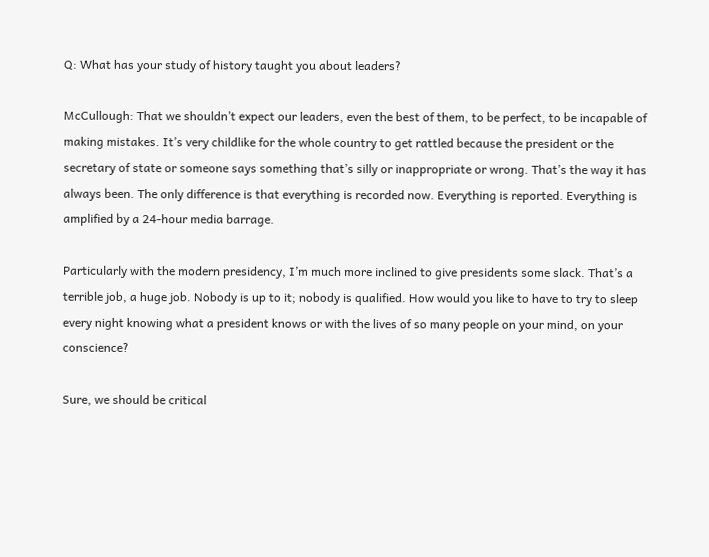Q: What has your study of history taught you about leaders?

McCullough: That we shouldn’t expect our leaders, even the best of them, to be perfect, to be incapable of making mistakes. It’s very childlike for the whole country to get rattled because the president or the secretary of state or someone says something that’s silly or inappropriate or wrong. That’s the way it has always been. The only difference is that everything is recorded now. Everything is reported. Everything is amplified by a 24-hour media barrage.

Particularly with the modern presidency, I’m much more inclined to give presidents some slack. That’s a terrible job, a huge job. Nobody is up to it; nobody is qualified. How would you like to have to try to sleep every night knowing what a president knows or with the lives of so many people on your mind, on your conscience?

Sure, we should be critical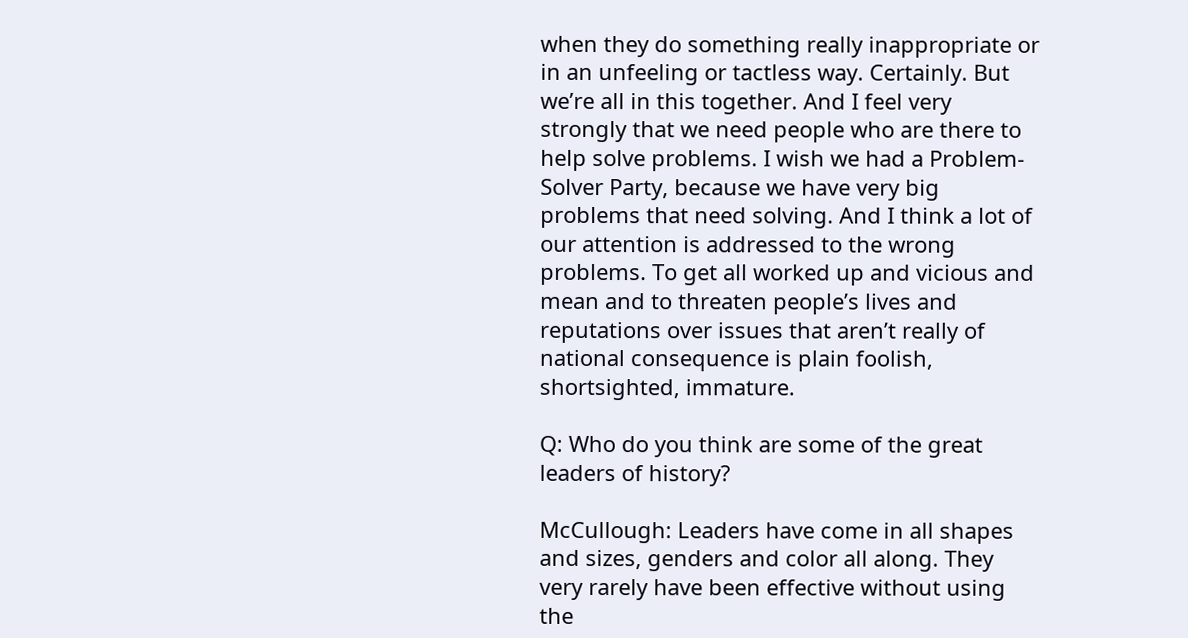when they do something really inappropriate or in an unfeeling or tactless way. Certainly. But we’re all in this together. And I feel very strongly that we need people who are there to help solve problems. I wish we had a Problem-Solver Party, because we have very big problems that need solving. And I think a lot of our attention is addressed to the wrong problems. To get all worked up and vicious and mean and to threaten people’s lives and reputations over issues that aren’t really of national consequence is plain foolish, shortsighted, immature.

Q: Who do you think are some of the great leaders of history?

McCullough: Leaders have come in all shapes and sizes, genders and color all along. They very rarely have been effective without using the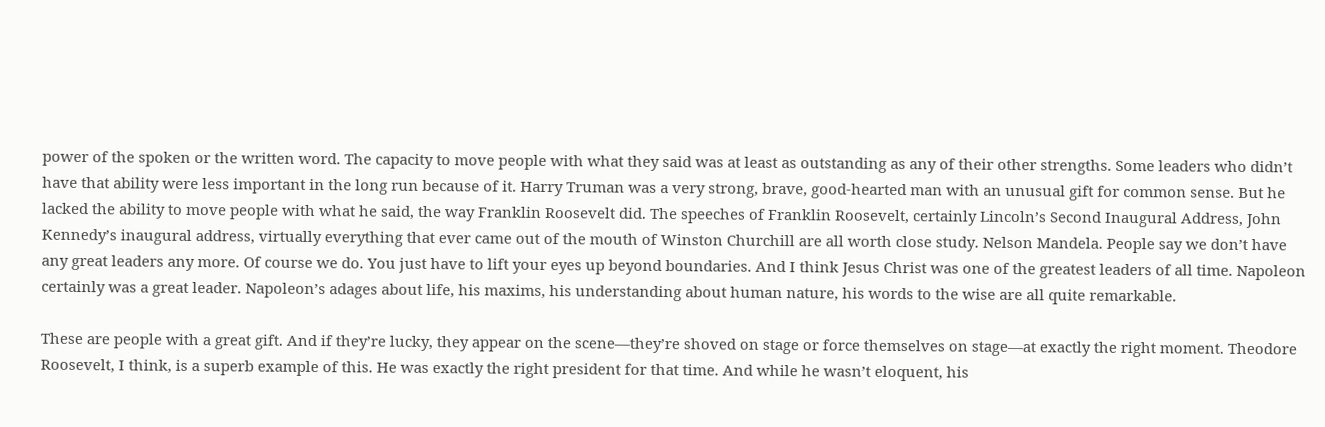power of the spoken or the written word. The capacity to move people with what they said was at least as outstanding as any of their other strengths. Some leaders who didn’t have that ability were less important in the long run because of it. Harry Truman was a very strong, brave, good-hearted man with an unusual gift for common sense. But he lacked the ability to move people with what he said, the way Franklin Roosevelt did. The speeches of Franklin Roosevelt, certainly Lincoln’s Second Inaugural Address, John Kennedy’s inaugural address, virtually everything that ever came out of the mouth of Winston Churchill are all worth close study. Nelson Mandela. People say we don’t have any great leaders any more. Of course we do. You just have to lift your eyes up beyond boundaries. And I think Jesus Christ was one of the greatest leaders of all time. Napoleon certainly was a great leader. Napoleon’s adages about life, his maxims, his understanding about human nature, his words to the wise are all quite remarkable.

These are people with a great gift. And if they’re lucky, they appear on the scene—they’re shoved on stage or force themselves on stage—at exactly the right moment. Theodore Roosevelt, I think, is a superb example of this. He was exactly the right president for that time. And while he wasn’t eloquent, his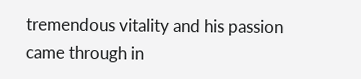tremendous vitality and his passion came through in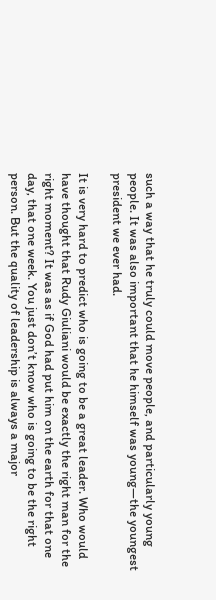such a way that he truly could move people, and particularly young people. It was also important that he himself was young—the youngest president we ever had.

It is very hard to predict who is going to be a great leader. Who would have thought that Rudy Giuliani would be exactly the right man for the right moment? It was as if God had put him on the earth for that one day, that one week. You just don’t know who is going to be the right person. But the quality of leadership is always a major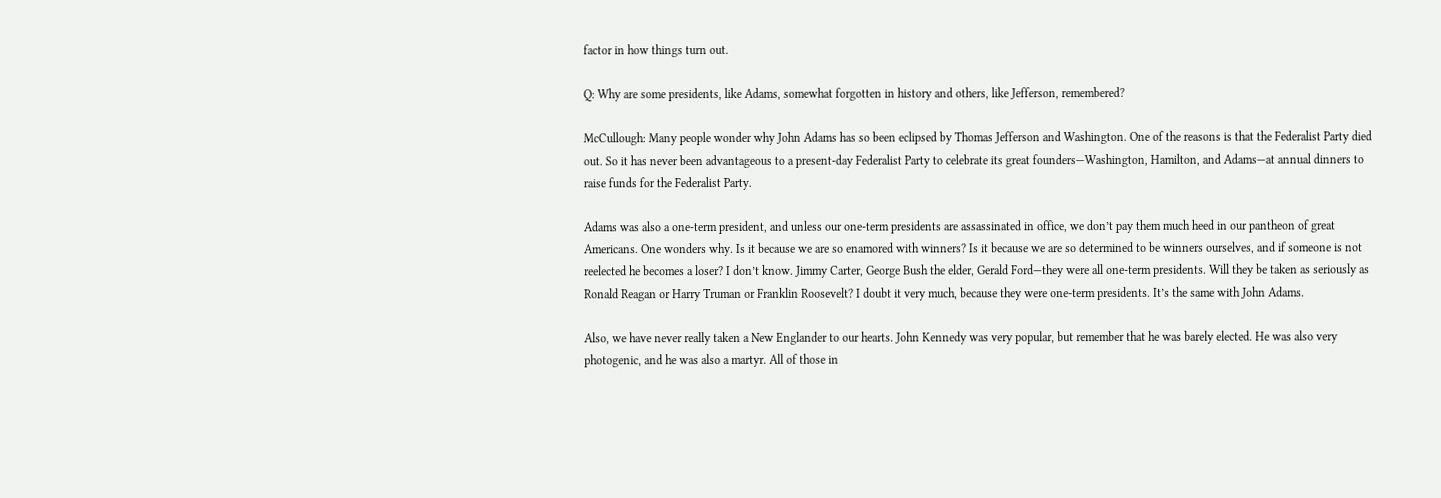factor in how things turn out.

Q: Why are some presidents, like Adams, somewhat forgotten in history and others, like Jefferson, remembered?

McCullough: Many people wonder why John Adams has so been eclipsed by Thomas Jefferson and Washington. One of the reasons is that the Federalist Party died out. So it has never been advantageous to a present-day Federalist Party to celebrate its great founders—Washington, Hamilton, and Adams—at annual dinners to raise funds for the Federalist Party.

Adams was also a one-term president, and unless our one-term presidents are assassinated in office, we don’t pay them much heed in our pantheon of great Americans. One wonders why. Is it because we are so enamored with winners? Is it because we are so determined to be winners ourselves, and if someone is not reelected he becomes a loser? I don’t know. Jimmy Carter, George Bush the elder, Gerald Ford—they were all one-term presidents. Will they be taken as seriously as Ronald Reagan or Harry Truman or Franklin Roosevelt? I doubt it very much, because they were one-term presidents. It’s the same with John Adams.

Also, we have never really taken a New Englander to our hearts. John Kennedy was very popular, but remember that he was barely elected. He was also very photogenic, and he was also a martyr. All of those in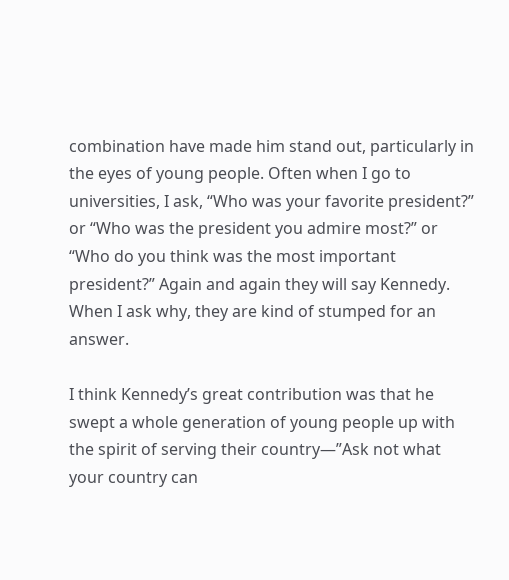combination have made him stand out, particularly in the eyes of young people. Often when I go to universities, I ask, “Who was your favorite president?” or “Who was the president you admire most?” or “Who do you think was the most important president?” Again and again they will say Kennedy. When I ask why, they are kind of stumped for an answer.

I think Kennedy’s great contribution was that he swept a whole generation of young people up with the spirit of serving their country—”Ask not what your country can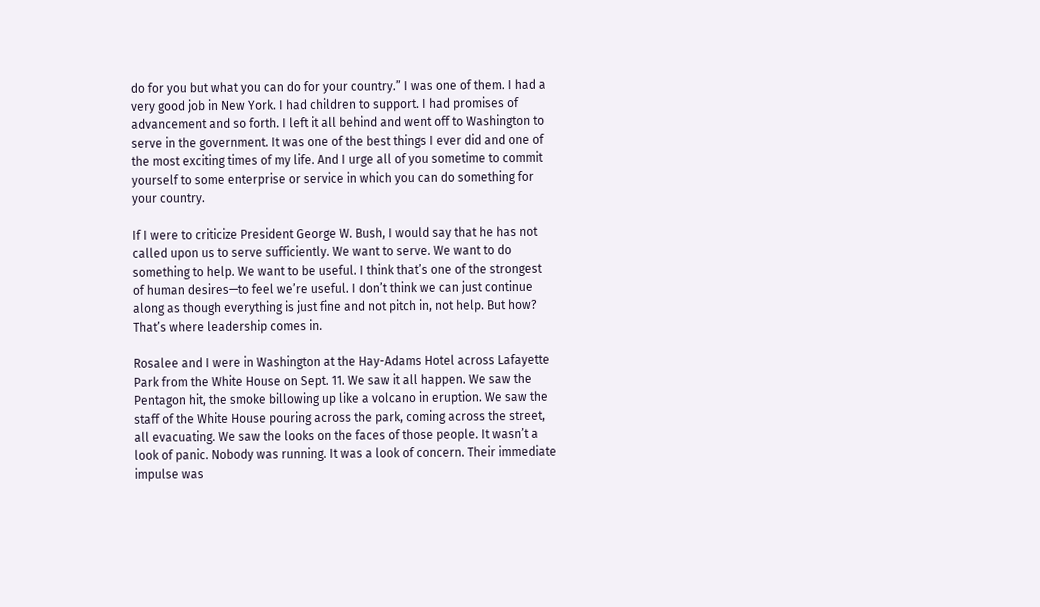do for you but what you can do for your country.” I was one of them. I had a very good job in New York. I had children to support. I had promises of advancement and so forth. I left it all behind and went off to Washington to serve in the government. It was one of the best things I ever did and one of the most exciting times of my life. And I urge all of you sometime to commit yourself to some enterprise or service in which you can do something for your country.

If I were to criticize President George W. Bush, I would say that he has not called upon us to serve sufficiently. We want to serve. We want to do something to help. We want to be useful. I think that’s one of the strongest of human desires—to feel we’re useful. I don’t think we can just continue along as though everything is just fine and not pitch in, not help. But how? That’s where leadership comes in.

Rosalee and I were in Washington at the Hay-Adams Hotel across Lafayette Park from the White House on Sept. 11. We saw it all happen. We saw the Pentagon hit, the smoke billowing up like a volcano in eruption. We saw the staff of the White House pouring across the park, coming across the street, all evacuating. We saw the looks on the faces of those people. It wasn’t a look of panic. Nobody was running. It was a look of concern. Their immediate impulse was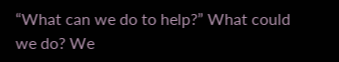“What can we do to help?” What could we do? We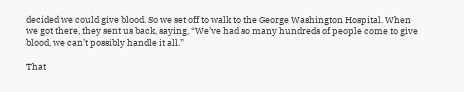decided we could give blood. So we set off to walk to the George Washington Hospital. When we got there, they sent us back, saying, “We’ve had so many hundreds of people come to give blood, we can’t possibly handle it all.”

That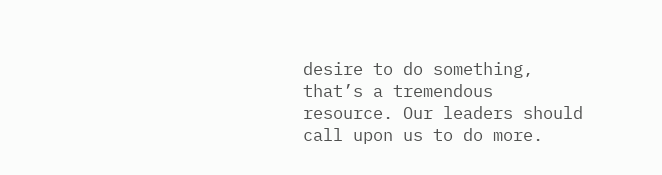desire to do something, that’s a tremendous resource. Our leaders should call upon us to do more.